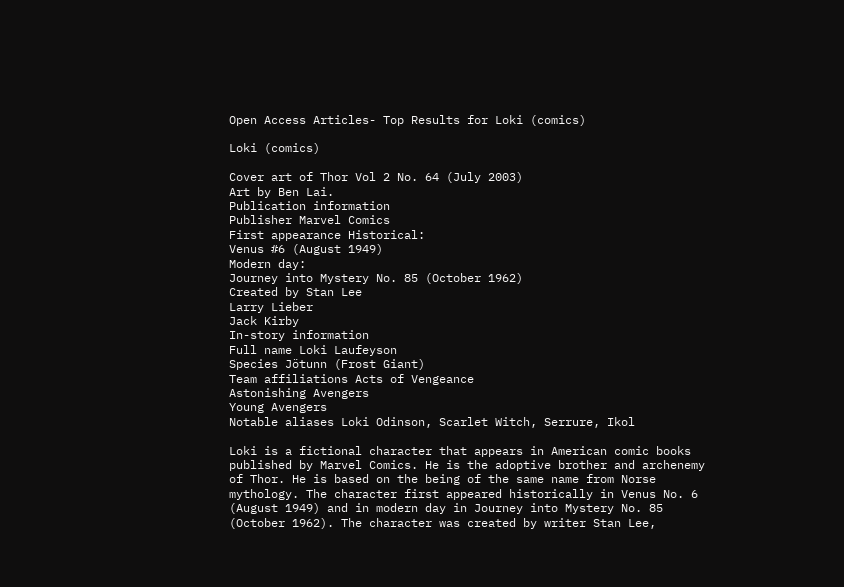Open Access Articles- Top Results for Loki (comics)

Loki (comics)

Cover art of Thor Vol 2 No. 64 (July 2003)
Art by Ben Lai.
Publication information
Publisher Marvel Comics
First appearance Historical:
Venus #6 (August 1949)
Modern day:
Journey into Mystery No. 85 (October 1962)
Created by Stan Lee
Larry Lieber
Jack Kirby
In-story information
Full name Loki Laufeyson
Species Jötunn (Frost Giant)
Team affiliations Acts of Vengeance
Astonishing Avengers
Young Avengers
Notable aliases Loki Odinson, Scarlet Witch, Serrure, Ikol

Loki is a fictional character that appears in American comic books published by Marvel Comics. He is the adoptive brother and archenemy of Thor. He is based on the being of the same name from Norse mythology. The character first appeared historically in Venus No. 6 (August 1949) and in modern day in Journey into Mystery No. 85 (October 1962). The character was created by writer Stan Lee,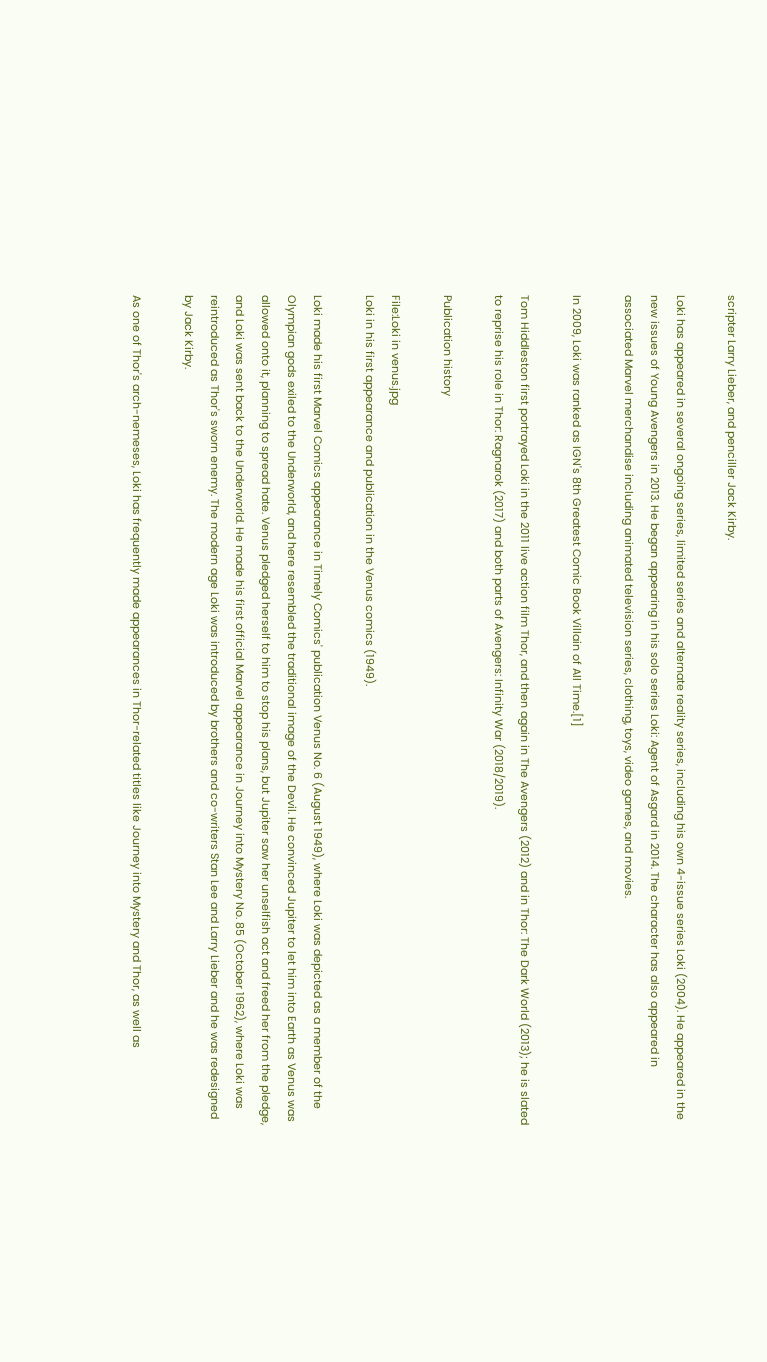scripter Larry Lieber, and penciller Jack Kirby.

Loki has appeared in several ongoing series, limited series and alternate reality series, including his own 4-issue series Loki (2004). He appeared in the new issues of Young Avengers in 2013. He began appearing in his solo series Loki: Agent of Asgard in 2014. The character has also appeared in associated Marvel merchandise including animated television series, clothing, toys, video games, and movies.

In 2009, Loki was ranked as IGN's 8th Greatest Comic Book Villain of All Time.[1]

Tom Hiddleston first portrayed Loki in the 2011 live action film Thor, and then again in The Avengers (2012) and in Thor: The Dark World (2013); he is slated to reprise his role in Thor: Ragnarok (2017) and both parts of Avengers: Infinity War (2018/2019).

Publication history

File:Loki in venus.jpg
Loki in his first appearance and publication in the Venus comics (1949).

Loki made his first Marvel Comics appearance in Timely Comics' publication Venus No. 6 (August 1949), where Loki was depicted as a member of the Olympian gods exiled to the Underworld, and here resembled the traditional image of the Devil. He convinced Jupiter to let him into Earth as Venus was allowed onto it, planning to spread hate. Venus pledged herself to him to stop his plans, but Jupiter saw her unselfish act and freed her from the pledge, and Loki was sent back to the Underworld. He made his first official Marvel appearance in Journey into Mystery No. 85 (October 1962), where Loki was reintroduced as Thor's sworn enemy. The modern age Loki was introduced by brothers and co-writers Stan Lee and Larry Lieber and he was redesigned by Jack Kirby.

As one of Thor's arch-nemeses, Loki has frequently made appearances in Thor-related titles like Journey into Mystery and Thor, as well as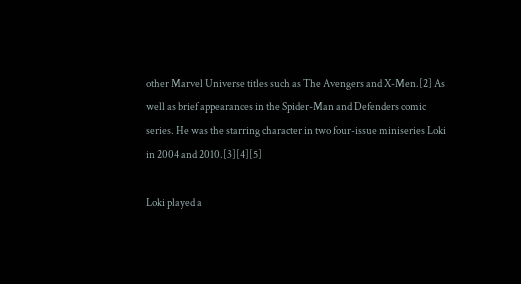other Marvel Universe titles such as The Avengers and X-Men.[2] As well as brief appearances in the Spider-Man and Defenders comic series. He was the starring character in two four-issue miniseries Loki in 2004 and 2010.[3][4][5]

Loki played a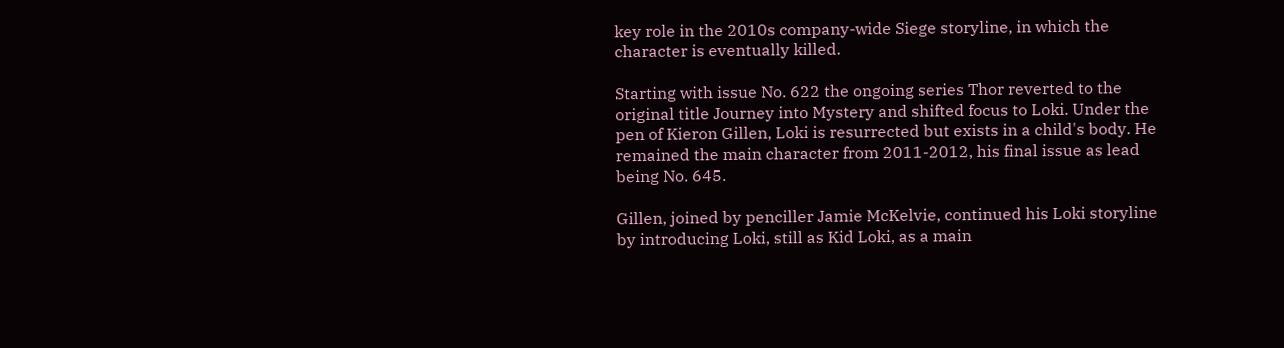key role in the 2010s company-wide Siege storyline, in which the character is eventually killed.

Starting with issue No. 622 the ongoing series Thor reverted to the original title Journey into Mystery and shifted focus to Loki. Under the pen of Kieron Gillen, Loki is resurrected but exists in a child's body. He remained the main character from 2011-2012, his final issue as lead being No. 645.

Gillen, joined by penciller Jamie McKelvie, continued his Loki storyline by introducing Loki, still as Kid Loki, as a main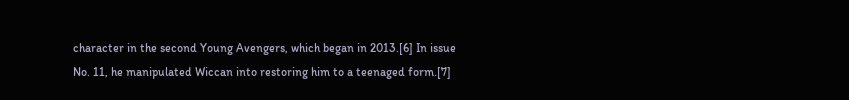character in the second Young Avengers, which began in 2013.[6] In issue No. 11, he manipulated Wiccan into restoring him to a teenaged form.[7]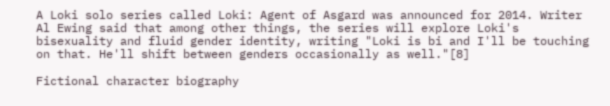A Loki solo series called Loki: Agent of Asgard was announced for 2014. Writer Al Ewing said that among other things, the series will explore Loki's bisexuality and fluid gender identity, writing "Loki is bi and I'll be touching on that. He'll shift between genders occasionally as well."[8]

Fictional character biography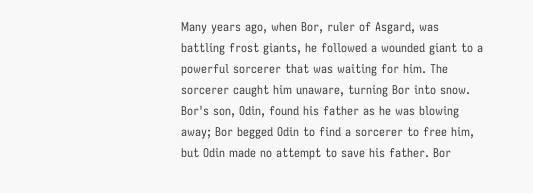Many years ago, when Bor, ruler of Asgard, was battling frost giants, he followed a wounded giant to a powerful sorcerer that was waiting for him. The sorcerer caught him unaware, turning Bor into snow. Bor's son, Odin, found his father as he was blowing away; Bor begged Odin to find a sorcerer to free him, but Odin made no attempt to save his father. Bor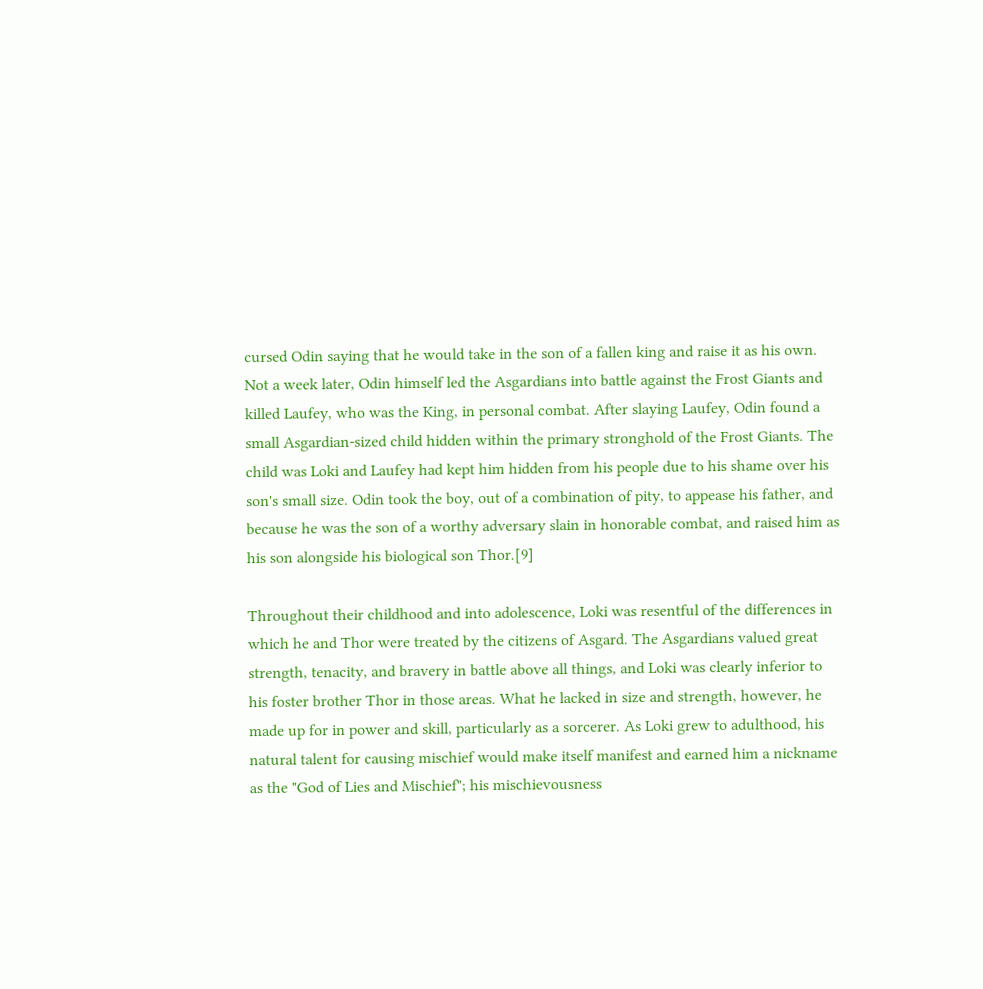cursed Odin saying that he would take in the son of a fallen king and raise it as his own. Not a week later, Odin himself led the Asgardians into battle against the Frost Giants and killed Laufey, who was the King, in personal combat. After slaying Laufey, Odin found a small Asgardian-sized child hidden within the primary stronghold of the Frost Giants. The child was Loki and Laufey had kept him hidden from his people due to his shame over his son's small size. Odin took the boy, out of a combination of pity, to appease his father, and because he was the son of a worthy adversary slain in honorable combat, and raised him as his son alongside his biological son Thor.[9]

Throughout their childhood and into adolescence, Loki was resentful of the differences in which he and Thor were treated by the citizens of Asgard. The Asgardians valued great strength, tenacity, and bravery in battle above all things, and Loki was clearly inferior to his foster brother Thor in those areas. What he lacked in size and strength, however, he made up for in power and skill, particularly as a sorcerer. As Loki grew to adulthood, his natural talent for causing mischief would make itself manifest and earned him a nickname as the "God of Lies and Mischief"; his mischievousness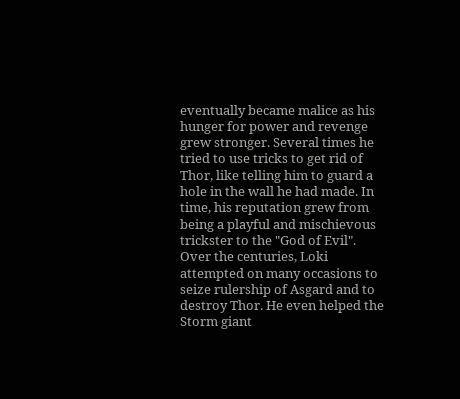eventually became malice as his hunger for power and revenge grew stronger. Several times he tried to use tricks to get rid of Thor, like telling him to guard a hole in the wall he had made. In time, his reputation grew from being a playful and mischievous trickster to the "God of Evil". Over the centuries, Loki attempted on many occasions to seize rulership of Asgard and to destroy Thor. He even helped the Storm giant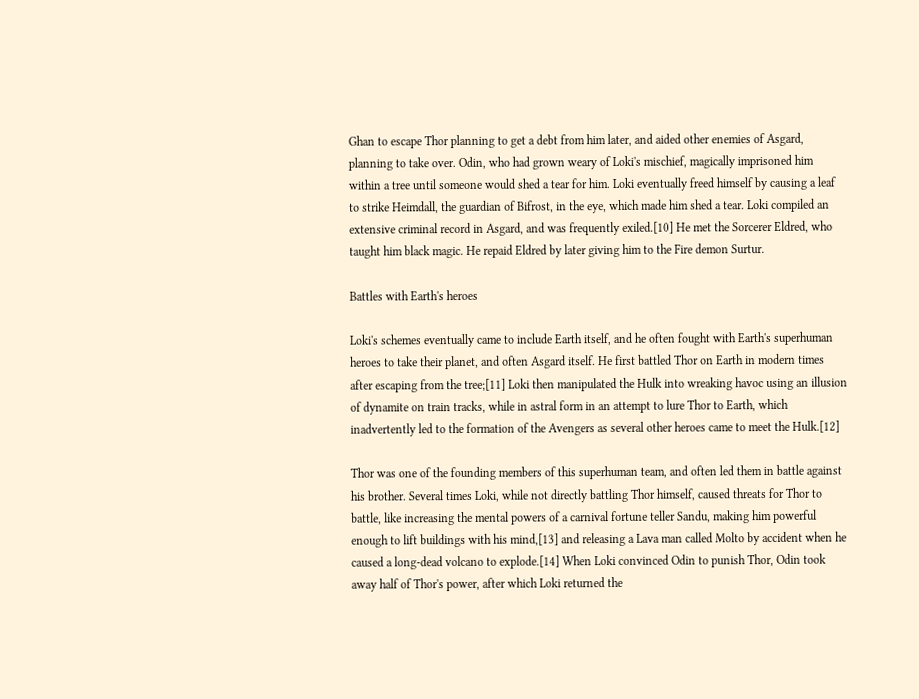Ghan to escape Thor planning to get a debt from him later, and aided other enemies of Asgard, planning to take over. Odin, who had grown weary of Loki's mischief, magically imprisoned him within a tree until someone would shed a tear for him. Loki eventually freed himself by causing a leaf to strike Heimdall, the guardian of Bifrost, in the eye, which made him shed a tear. Loki compiled an extensive criminal record in Asgard, and was frequently exiled.[10] He met the Sorcerer Eldred, who taught him black magic. He repaid Eldred by later giving him to the Fire demon Surtur.

Battles with Earth's heroes

Loki's schemes eventually came to include Earth itself, and he often fought with Earth's superhuman heroes to take their planet, and often Asgard itself. He first battled Thor on Earth in modern times after escaping from the tree;[11] Loki then manipulated the Hulk into wreaking havoc using an illusion of dynamite on train tracks, while in astral form in an attempt to lure Thor to Earth, which inadvertently led to the formation of the Avengers as several other heroes came to meet the Hulk.[12]

Thor was one of the founding members of this superhuman team, and often led them in battle against his brother. Several times Loki, while not directly battling Thor himself, caused threats for Thor to battle, like increasing the mental powers of a carnival fortune teller Sandu, making him powerful enough to lift buildings with his mind,[13] and releasing a Lava man called Molto by accident when he caused a long-dead volcano to explode.[14] When Loki convinced Odin to punish Thor, Odin took away half of Thor's power, after which Loki returned the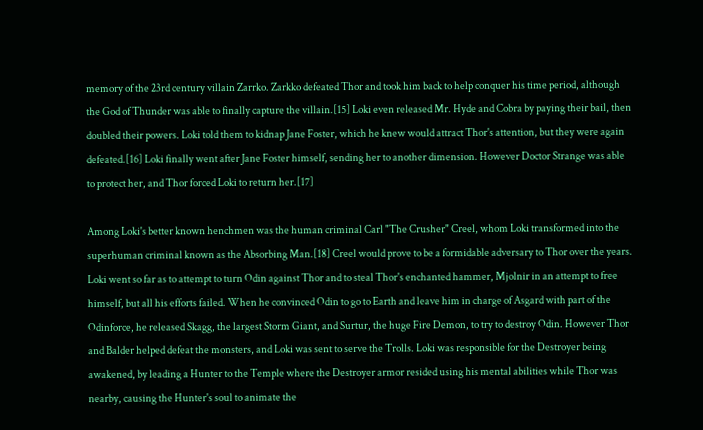memory of the 23rd century villain Zarrko. Zarkko defeated Thor and took him back to help conquer his time period, although the God of Thunder was able to finally capture the villain.[15] Loki even released Mr. Hyde and Cobra by paying their bail, then doubled their powers. Loki told them to kidnap Jane Foster, which he knew would attract Thor's attention, but they were again defeated.[16] Loki finally went after Jane Foster himself, sending her to another dimension. However Doctor Strange was able to protect her, and Thor forced Loki to return her.[17]

Among Loki's better known henchmen was the human criminal Carl "The Crusher" Creel, whom Loki transformed into the superhuman criminal known as the Absorbing Man.[18] Creel would prove to be a formidable adversary to Thor over the years. Loki went so far as to attempt to turn Odin against Thor and to steal Thor's enchanted hammer, Mjolnir in an attempt to free himself, but all his efforts failed. When he convinced Odin to go to Earth and leave him in charge of Asgard with part of the Odinforce, he released Skagg, the largest Storm Giant, and Surtur, the huge Fire Demon, to try to destroy Odin. However Thor and Balder helped defeat the monsters, and Loki was sent to serve the Trolls. Loki was responsible for the Destroyer being awakened, by leading a Hunter to the Temple where the Destroyer armor resided using his mental abilities while Thor was nearby, causing the Hunter's soul to animate the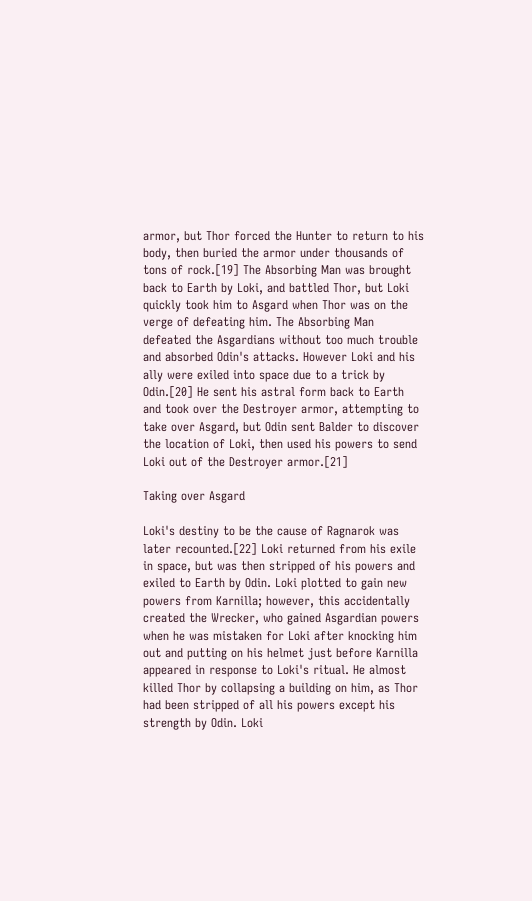armor, but Thor forced the Hunter to return to his body, then buried the armor under thousands of tons of rock.[19] The Absorbing Man was brought back to Earth by Loki, and battled Thor, but Loki quickly took him to Asgard when Thor was on the verge of defeating him. The Absorbing Man defeated the Asgardians without too much trouble and absorbed Odin's attacks. However Loki and his ally were exiled into space due to a trick by Odin.[20] He sent his astral form back to Earth and took over the Destroyer armor, attempting to take over Asgard, but Odin sent Balder to discover the location of Loki, then used his powers to send Loki out of the Destroyer armor.[21]

Taking over Asgard

Loki's destiny to be the cause of Ragnarok was later recounted.[22] Loki returned from his exile in space, but was then stripped of his powers and exiled to Earth by Odin. Loki plotted to gain new powers from Karnilla; however, this accidentally created the Wrecker, who gained Asgardian powers when he was mistaken for Loki after knocking him out and putting on his helmet just before Karnilla appeared in response to Loki's ritual. He almost killed Thor by collapsing a building on him, as Thor had been stripped of all his powers except his strength by Odin. Loki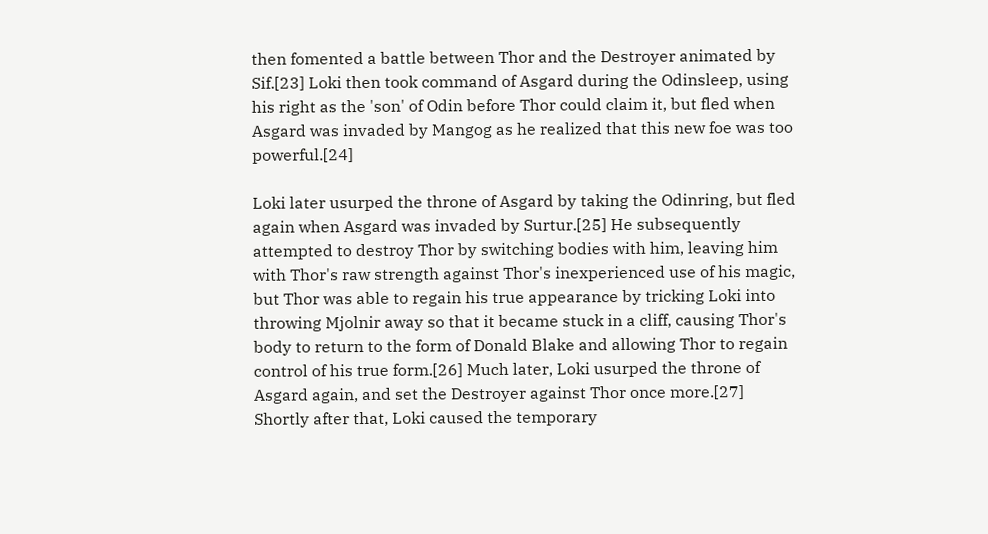then fomented a battle between Thor and the Destroyer animated by Sif.[23] Loki then took command of Asgard during the Odinsleep, using his right as the 'son' of Odin before Thor could claim it, but fled when Asgard was invaded by Mangog as he realized that this new foe was too powerful.[24]

Loki later usurped the throne of Asgard by taking the Odinring, but fled again when Asgard was invaded by Surtur.[25] He subsequently attempted to destroy Thor by switching bodies with him, leaving him with Thor's raw strength against Thor's inexperienced use of his magic, but Thor was able to regain his true appearance by tricking Loki into throwing Mjolnir away so that it became stuck in a cliff, causing Thor's body to return to the form of Donald Blake and allowing Thor to regain control of his true form.[26] Much later, Loki usurped the throne of Asgard again, and set the Destroyer against Thor once more.[27] Shortly after that, Loki caused the temporary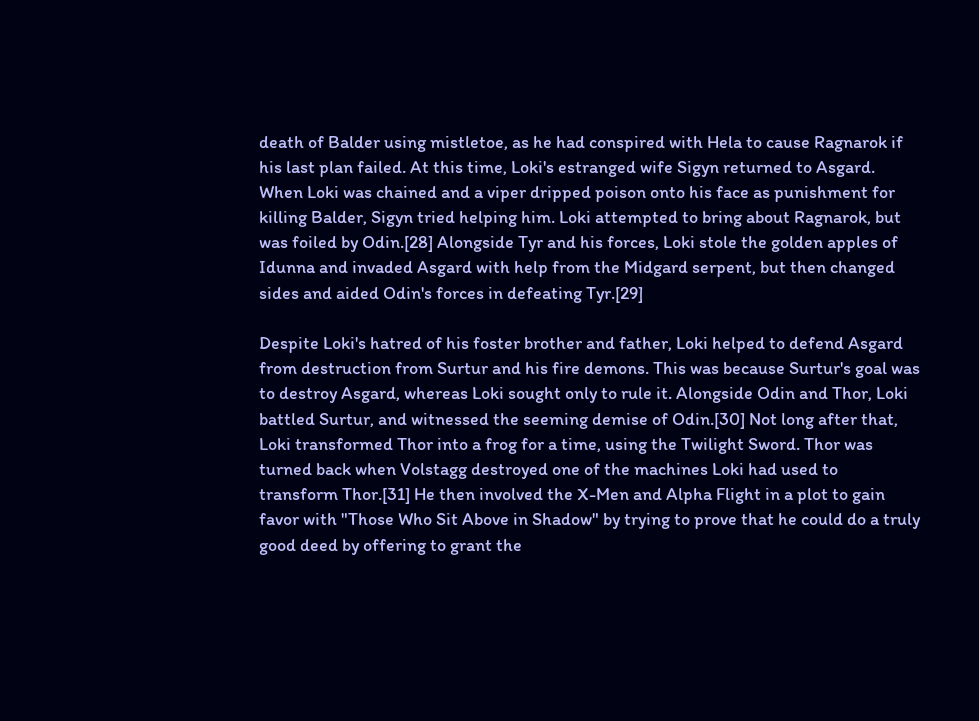death of Balder using mistletoe, as he had conspired with Hela to cause Ragnarok if his last plan failed. At this time, Loki's estranged wife Sigyn returned to Asgard. When Loki was chained and a viper dripped poison onto his face as punishment for killing Balder, Sigyn tried helping him. Loki attempted to bring about Ragnarok, but was foiled by Odin.[28] Alongside Tyr and his forces, Loki stole the golden apples of Idunna and invaded Asgard with help from the Midgard serpent, but then changed sides and aided Odin's forces in defeating Tyr.[29]

Despite Loki's hatred of his foster brother and father, Loki helped to defend Asgard from destruction from Surtur and his fire demons. This was because Surtur's goal was to destroy Asgard, whereas Loki sought only to rule it. Alongside Odin and Thor, Loki battled Surtur, and witnessed the seeming demise of Odin.[30] Not long after that, Loki transformed Thor into a frog for a time, using the Twilight Sword. Thor was turned back when Volstagg destroyed one of the machines Loki had used to transform Thor.[31] He then involved the X-Men and Alpha Flight in a plot to gain favor with "Those Who Sit Above in Shadow" by trying to prove that he could do a truly good deed by offering to grant the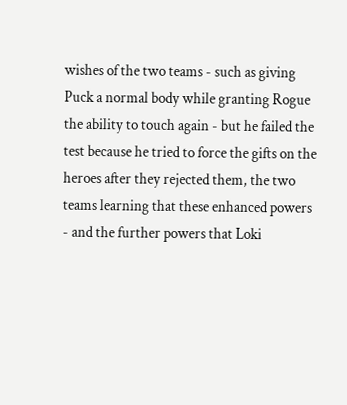wishes of the two teams - such as giving Puck a normal body while granting Rogue the ability to touch again - but he failed the test because he tried to force the gifts on the heroes after they rejected them, the two teams learning that these enhanced powers - and the further powers that Loki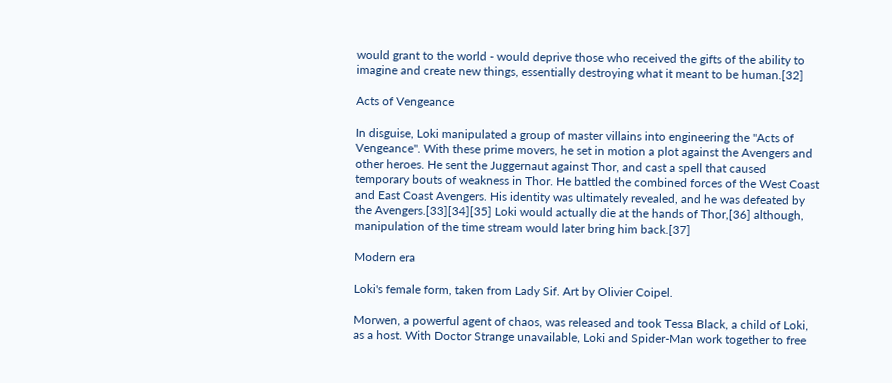would grant to the world - would deprive those who received the gifts of the ability to imagine and create new things, essentially destroying what it meant to be human.[32]

Acts of Vengeance

In disguise, Loki manipulated a group of master villains into engineering the "Acts of Vengeance". With these prime movers, he set in motion a plot against the Avengers and other heroes. He sent the Juggernaut against Thor, and cast a spell that caused temporary bouts of weakness in Thor. He battled the combined forces of the West Coast and East Coast Avengers. His identity was ultimately revealed, and he was defeated by the Avengers.[33][34][35] Loki would actually die at the hands of Thor,[36] although, manipulation of the time stream would later bring him back.[37]

Modern era

Loki's female form, taken from Lady Sif. Art by Olivier Coipel.

Morwen, a powerful agent of chaos, was released and took Tessa Black, a child of Loki, as a host. With Doctor Strange unavailable, Loki and Spider-Man work together to free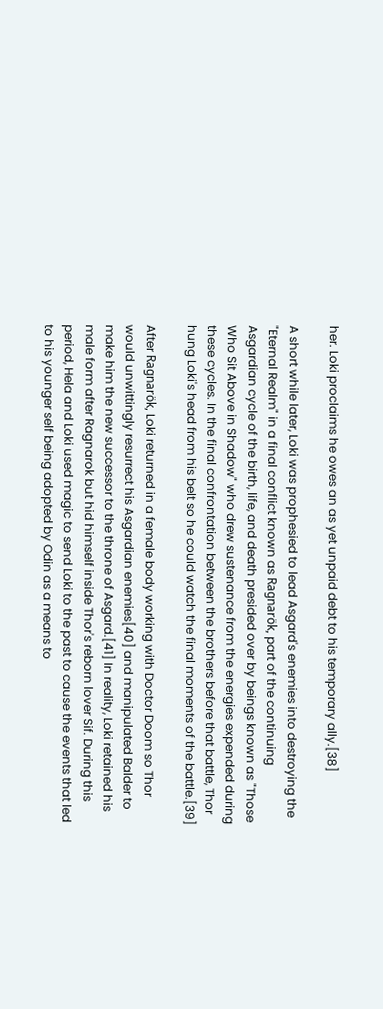her. Loki proclaims he owes an as yet unpaid debt to his temporary ally.[38]

A short while later, Loki was prophesied to lead Asgard's enemies into destroying the "Eternal Realm" in a final conflict known as Ragnarök, part of the continuing Asgardian cycle of the birth, life, and death presided over by beings known as "Those Who Sit Above in Shadow" who drew sustenance from the energies expended during these cycles. In the final confrontation between the brothers before that battle, Thor hung Loki's head from his belt so he could watch the final moments of the battle.[39]

After Ragnarök, Loki returned in a female body working with Doctor Doom so Thor would unwittingly resurrect his Asgardian enemies[40] and manipulated Balder to make him the new successor to the throne of Asgard.[41] In reality, Loki retained his male form after Ragnarok but hid himself inside Thor's reborn lover Sif. During this period, Hela and Loki used magic to send Loki to the past to cause the events that led to his younger self being adopted by Odin as a means to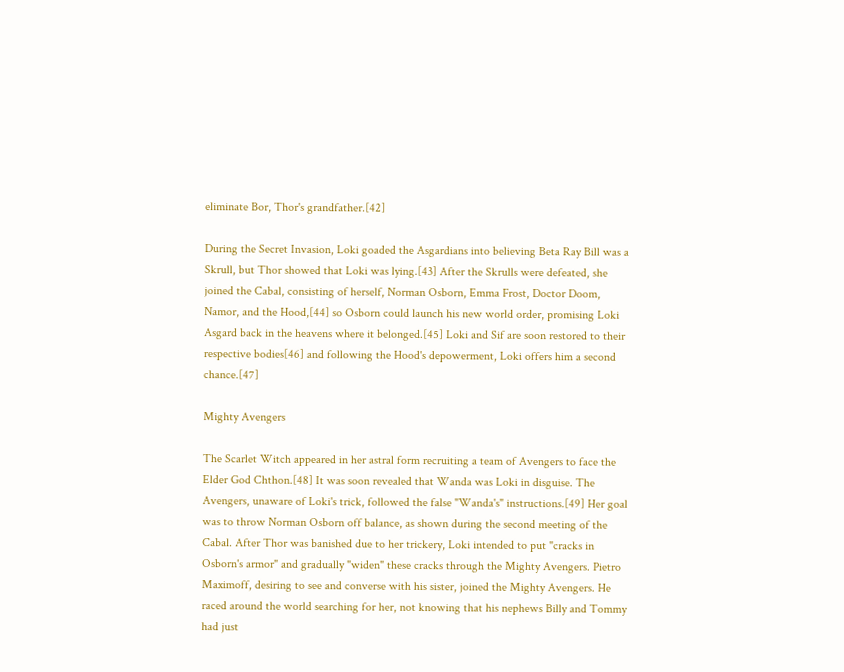eliminate Bor, Thor's grandfather.[42]

During the Secret Invasion, Loki goaded the Asgardians into believing Beta Ray Bill was a Skrull, but Thor showed that Loki was lying.[43] After the Skrulls were defeated, she joined the Cabal, consisting of herself, Norman Osborn, Emma Frost, Doctor Doom, Namor, and the Hood,[44] so Osborn could launch his new world order, promising Loki Asgard back in the heavens where it belonged.[45] Loki and Sif are soon restored to their respective bodies[46] and following the Hood's depowerment, Loki offers him a second chance.[47]

Mighty Avengers

The Scarlet Witch appeared in her astral form recruiting a team of Avengers to face the Elder God Chthon.[48] It was soon revealed that Wanda was Loki in disguise. The Avengers, unaware of Loki's trick, followed the false "Wanda's" instructions.[49] Her goal was to throw Norman Osborn off balance, as shown during the second meeting of the Cabal. After Thor was banished due to her trickery, Loki intended to put "cracks in Osborn's armor" and gradually "widen" these cracks through the Mighty Avengers. Pietro Maximoff, desiring to see and converse with his sister, joined the Mighty Avengers. He raced around the world searching for her, not knowing that his nephews Billy and Tommy had just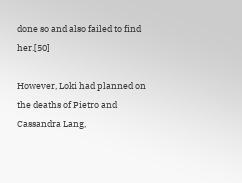done so and also failed to find her.[50]

However, Loki had planned on the deaths of Pietro and Cassandra Lang,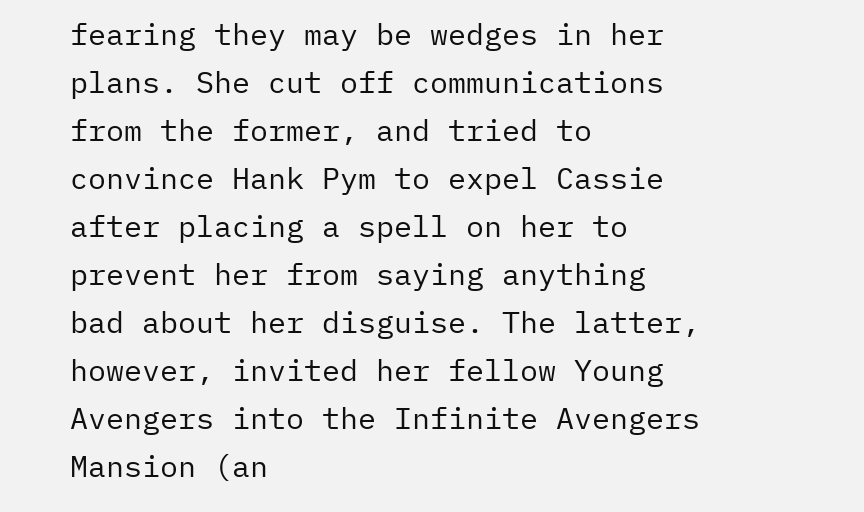fearing they may be wedges in her plans. She cut off communications from the former, and tried to convince Hank Pym to expel Cassie after placing a spell on her to prevent her from saying anything bad about her disguise. The latter, however, invited her fellow Young Avengers into the Infinite Avengers Mansion (an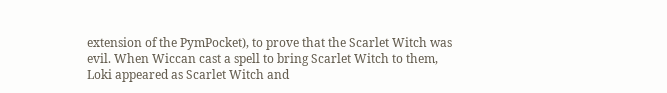extension of the PymPocket), to prove that the Scarlet Witch was evil. When Wiccan cast a spell to bring Scarlet Witch to them, Loki appeared as Scarlet Witch and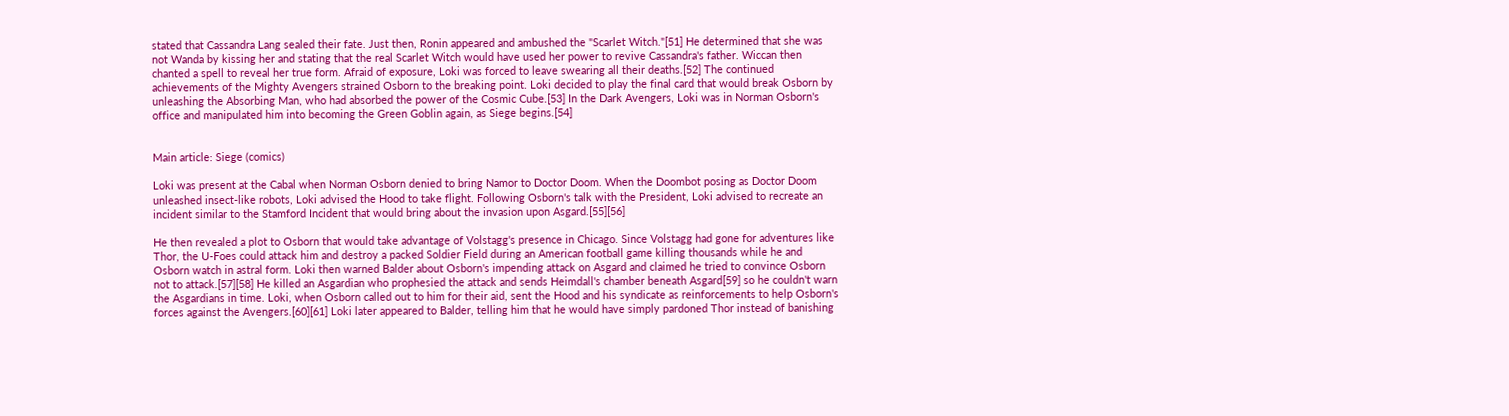stated that Cassandra Lang sealed their fate. Just then, Ronin appeared and ambushed the "Scarlet Witch."[51] He determined that she was not Wanda by kissing her and stating that the real Scarlet Witch would have used her power to revive Cassandra's father. Wiccan then chanted a spell to reveal her true form. Afraid of exposure, Loki was forced to leave swearing all their deaths.[52] The continued achievements of the Mighty Avengers strained Osborn to the breaking point. Loki decided to play the final card that would break Osborn by unleashing the Absorbing Man, who had absorbed the power of the Cosmic Cube.[53] In the Dark Avengers, Loki was in Norman Osborn's office and manipulated him into becoming the Green Goblin again, as Siege begins.[54]


Main article: Siege (comics)

Loki was present at the Cabal when Norman Osborn denied to bring Namor to Doctor Doom. When the Doombot posing as Doctor Doom unleashed insect-like robots, Loki advised the Hood to take flight. Following Osborn's talk with the President, Loki advised to recreate an incident similar to the Stamford Incident that would bring about the invasion upon Asgard.[55][56]

He then revealed a plot to Osborn that would take advantage of Volstagg's presence in Chicago. Since Volstagg had gone for adventures like Thor, the U-Foes could attack him and destroy a packed Soldier Field during an American football game killing thousands while he and Osborn watch in astral form. Loki then warned Balder about Osborn's impending attack on Asgard and claimed he tried to convince Osborn not to attack.[57][58] He killed an Asgardian who prophesied the attack and sends Heimdall's chamber beneath Asgard[59] so he couldn't warn the Asgardians in time. Loki, when Osborn called out to him for their aid, sent the Hood and his syndicate as reinforcements to help Osborn's forces against the Avengers.[60][61] Loki later appeared to Balder, telling him that he would have simply pardoned Thor instead of banishing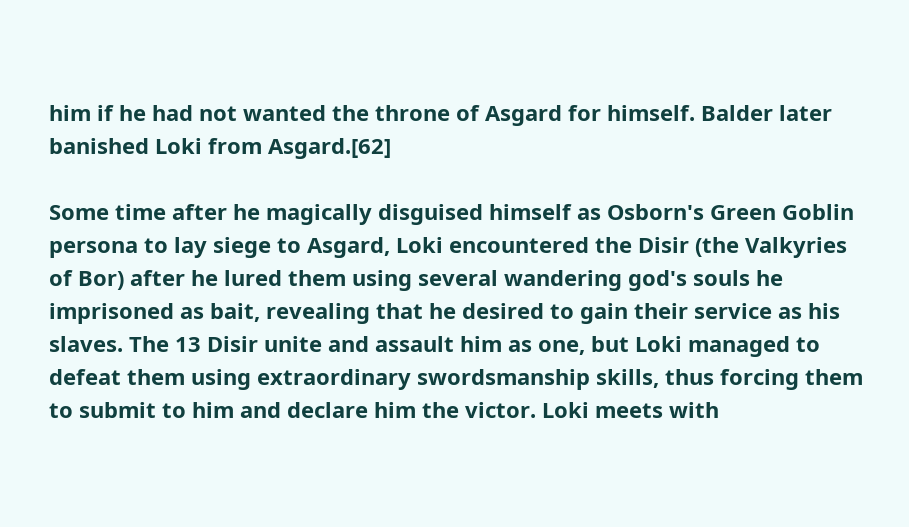him if he had not wanted the throne of Asgard for himself. Balder later banished Loki from Asgard.[62]

Some time after he magically disguised himself as Osborn's Green Goblin persona to lay siege to Asgard, Loki encountered the Disir (the Valkyries of Bor) after he lured them using several wandering god's souls he imprisoned as bait, revealing that he desired to gain their service as his slaves. The 13 Disir unite and assault him as one, but Loki managed to defeat them using extraordinary swordsmanship skills, thus forcing them to submit to him and declare him the victor. Loki meets with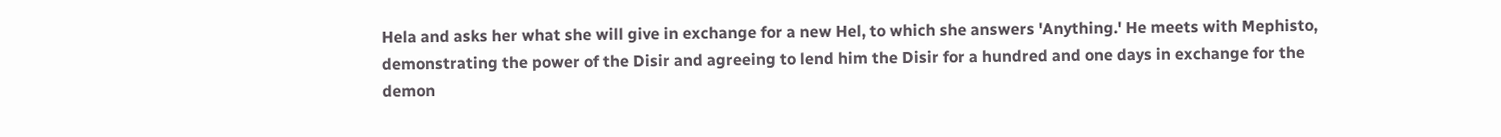Hela and asks her what she will give in exchange for a new Hel, to which she answers 'Anything.' He meets with Mephisto, demonstrating the power of the Disir and agreeing to lend him the Disir for a hundred and one days in exchange for the demon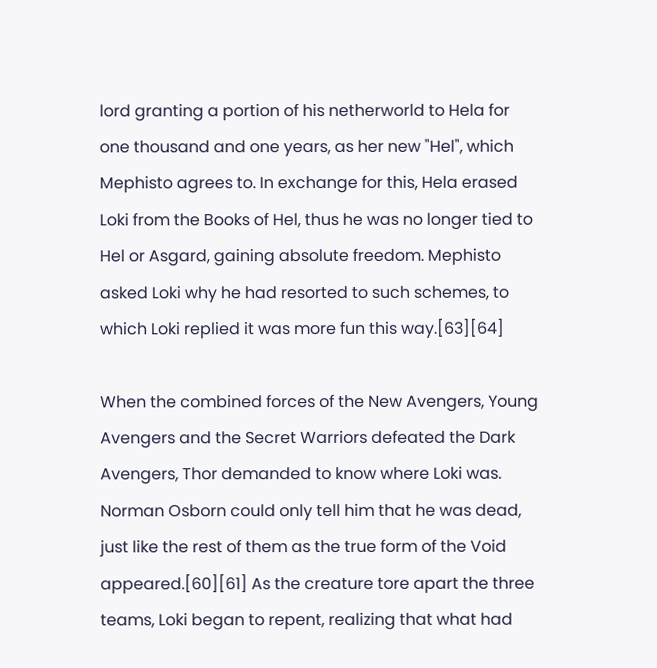lord granting a portion of his netherworld to Hela for one thousand and one years, as her new "Hel", which Mephisto agrees to. In exchange for this, Hela erased Loki from the Books of Hel, thus he was no longer tied to Hel or Asgard, gaining absolute freedom. Mephisto asked Loki why he had resorted to such schemes, to which Loki replied it was more fun this way.[63][64]

When the combined forces of the New Avengers, Young Avengers and the Secret Warriors defeated the Dark Avengers, Thor demanded to know where Loki was. Norman Osborn could only tell him that he was dead, just like the rest of them as the true form of the Void appeared.[60][61] As the creature tore apart the three teams, Loki began to repent, realizing that what had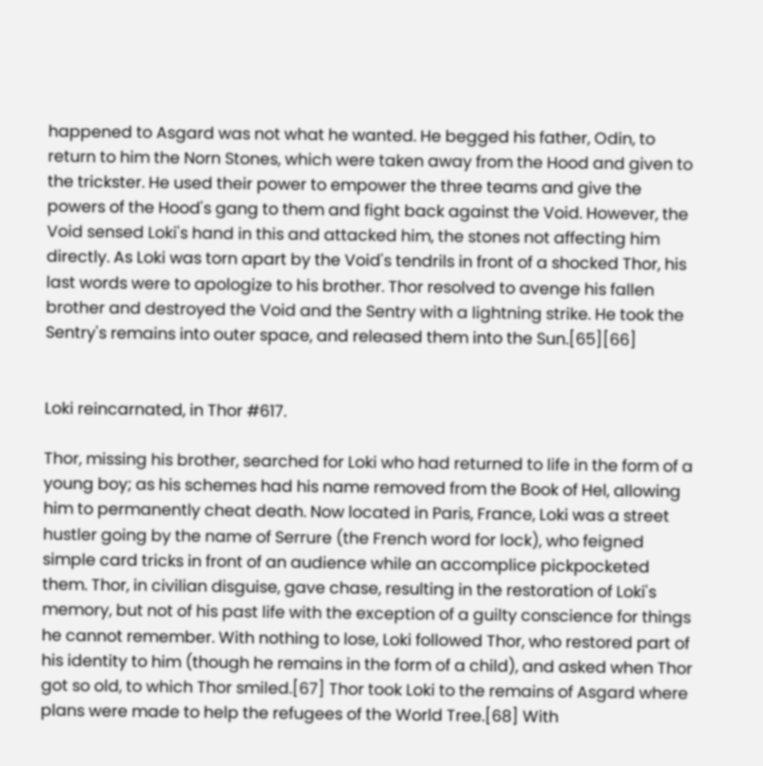happened to Asgard was not what he wanted. He begged his father, Odin, to return to him the Norn Stones, which were taken away from the Hood and given to the trickster. He used their power to empower the three teams and give the powers of the Hood's gang to them and fight back against the Void. However, the Void sensed Loki's hand in this and attacked him, the stones not affecting him directly. As Loki was torn apart by the Void's tendrils in front of a shocked Thor, his last words were to apologize to his brother. Thor resolved to avenge his fallen brother and destroyed the Void and the Sentry with a lightning strike. He took the Sentry's remains into outer space, and released them into the Sun.[65][66]


Loki reincarnated, in Thor #617.

Thor, missing his brother, searched for Loki who had returned to life in the form of a young boy; as his schemes had his name removed from the Book of Hel, allowing him to permanently cheat death. Now located in Paris, France, Loki was a street hustler going by the name of Serrure (the French word for lock), who feigned simple card tricks in front of an audience while an accomplice pickpocketed them. Thor, in civilian disguise, gave chase, resulting in the restoration of Loki's memory, but not of his past life with the exception of a guilty conscience for things he cannot remember. With nothing to lose, Loki followed Thor, who restored part of his identity to him (though he remains in the form of a child), and asked when Thor got so old, to which Thor smiled.[67] Thor took Loki to the remains of Asgard where plans were made to help the refugees of the World Tree.[68] With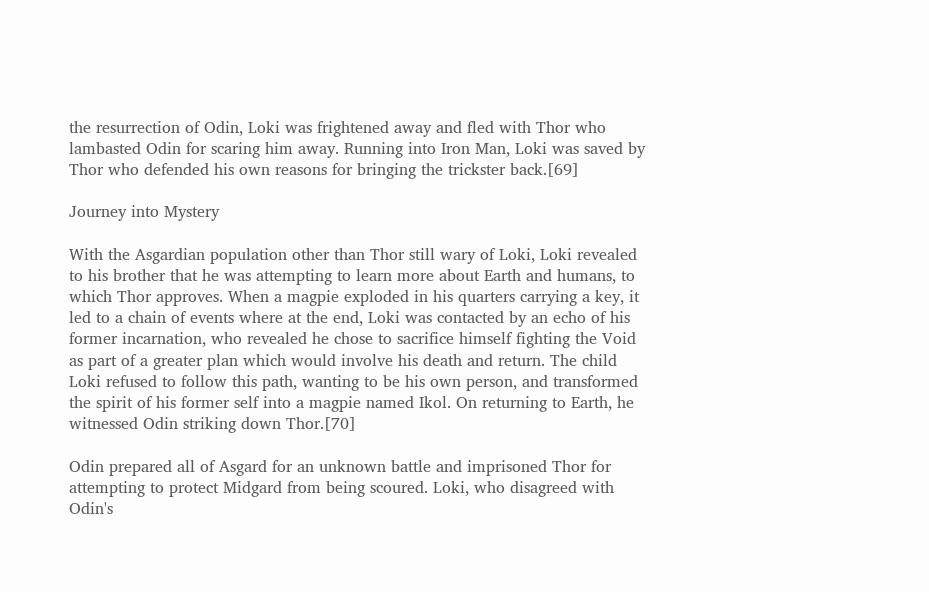the resurrection of Odin, Loki was frightened away and fled with Thor who lambasted Odin for scaring him away. Running into Iron Man, Loki was saved by Thor who defended his own reasons for bringing the trickster back.[69]

Journey into Mystery

With the Asgardian population other than Thor still wary of Loki, Loki revealed to his brother that he was attempting to learn more about Earth and humans, to which Thor approves. When a magpie exploded in his quarters carrying a key, it led to a chain of events where at the end, Loki was contacted by an echo of his former incarnation, who revealed he chose to sacrifice himself fighting the Void as part of a greater plan which would involve his death and return. The child Loki refused to follow this path, wanting to be his own person, and transformed the spirit of his former self into a magpie named Ikol. On returning to Earth, he witnessed Odin striking down Thor.[70]

Odin prepared all of Asgard for an unknown battle and imprisoned Thor for attempting to protect Midgard from being scoured. Loki, who disagreed with Odin's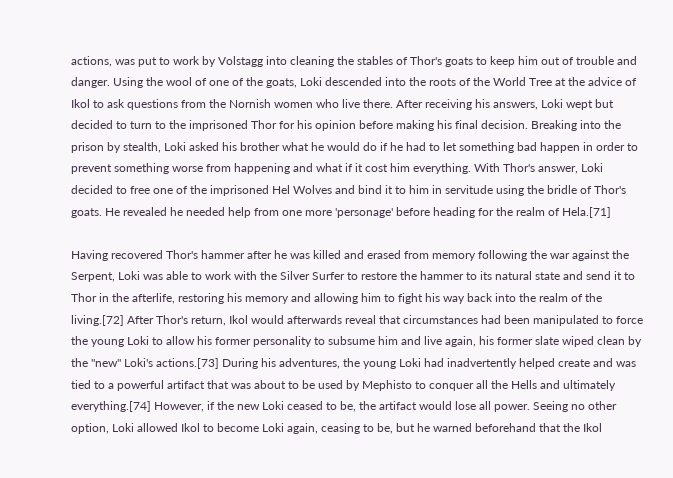actions, was put to work by Volstagg into cleaning the stables of Thor's goats to keep him out of trouble and danger. Using the wool of one of the goats, Loki descended into the roots of the World Tree at the advice of Ikol to ask questions from the Nornish women who live there. After receiving his answers, Loki wept but decided to turn to the imprisoned Thor for his opinion before making his final decision. Breaking into the prison by stealth, Loki asked his brother what he would do if he had to let something bad happen in order to prevent something worse from happening and what if it cost him everything. With Thor's answer, Loki decided to free one of the imprisoned Hel Wolves and bind it to him in servitude using the bridle of Thor's goats. He revealed he needed help from one more 'personage' before heading for the realm of Hela.[71]

Having recovered Thor's hammer after he was killed and erased from memory following the war against the Serpent, Loki was able to work with the Silver Surfer to restore the hammer to its natural state and send it to Thor in the afterlife, restoring his memory and allowing him to fight his way back into the realm of the living.[72] After Thor's return, Ikol would afterwards reveal that circumstances had been manipulated to force the young Loki to allow his former personality to subsume him and live again, his former slate wiped clean by the "new" Loki's actions.[73] During his adventures, the young Loki had inadvertently helped create and was tied to a powerful artifact that was about to be used by Mephisto to conquer all the Hells and ultimately everything.[74] However, if the new Loki ceased to be, the artifact would lose all power. Seeing no other option, Loki allowed Ikol to become Loki again, ceasing to be, but he warned beforehand that the Ikol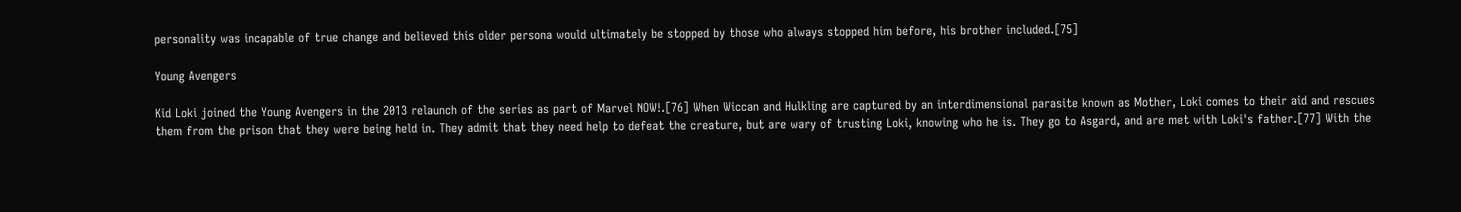personality was incapable of true change and believed this older persona would ultimately be stopped by those who always stopped him before, his brother included.[75]

Young Avengers

Kid Loki joined the Young Avengers in the 2013 relaunch of the series as part of Marvel NOW!.[76] When Wiccan and Hulkling are captured by an interdimensional parasite known as Mother, Loki comes to their aid and rescues them from the prison that they were being held in. They admit that they need help to defeat the creature, but are wary of trusting Loki, knowing who he is. They go to Asgard, and are met with Loki's father.[77] With the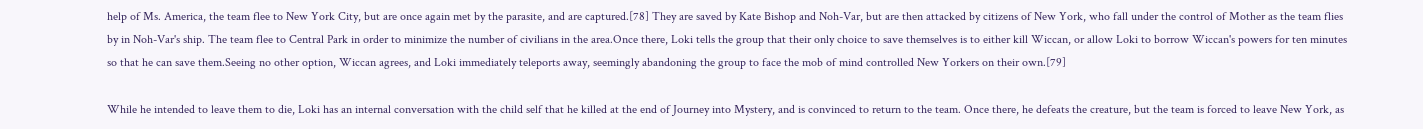help of Ms. America, the team flee to New York City, but are once again met by the parasite, and are captured.[78] They are saved by Kate Bishop and Noh-Var, but are then attacked by citizens of New York, who fall under the control of Mother as the team flies by in Noh-Var's ship. The team flee to Central Park in order to minimize the number of civilians in the area.Once there, Loki tells the group that their only choice to save themselves is to either kill Wiccan, or allow Loki to borrow Wiccan's powers for ten minutes so that he can save them.Seeing no other option, Wiccan agrees, and Loki immediately teleports away, seemingly abandoning the group to face the mob of mind controlled New Yorkers on their own.[79]

While he intended to leave them to die, Loki has an internal conversation with the child self that he killed at the end of Journey into Mystery, and is convinced to return to the team. Once there, he defeats the creature, but the team is forced to leave New York, as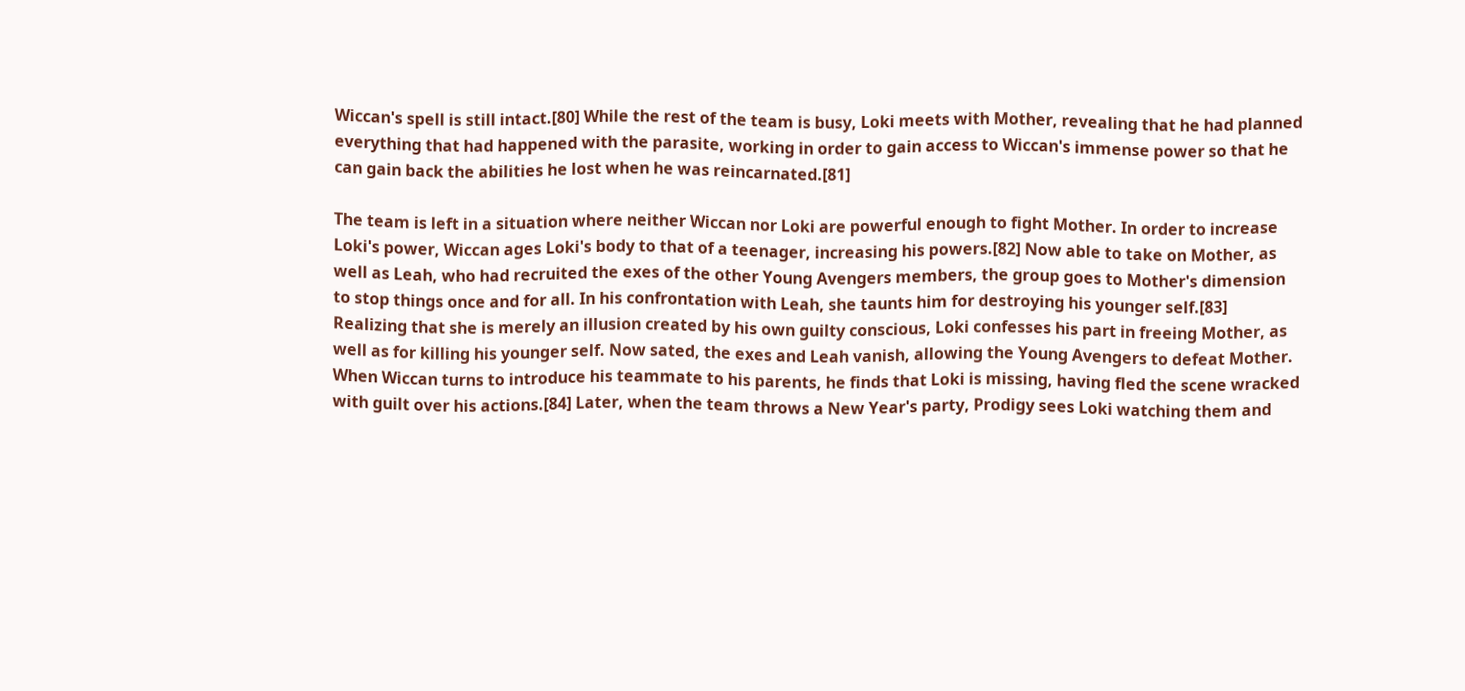Wiccan's spell is still intact.[80] While the rest of the team is busy, Loki meets with Mother, revealing that he had planned everything that had happened with the parasite, working in order to gain access to Wiccan's immense power so that he can gain back the abilities he lost when he was reincarnated.[81]

The team is left in a situation where neither Wiccan nor Loki are powerful enough to fight Mother. In order to increase Loki's power, Wiccan ages Loki's body to that of a teenager, increasing his powers.[82] Now able to take on Mother, as well as Leah, who had recruited the exes of the other Young Avengers members, the group goes to Mother's dimension to stop things once and for all. In his confrontation with Leah, she taunts him for destroying his younger self.[83] Realizing that she is merely an illusion created by his own guilty conscious, Loki confesses his part in freeing Mother, as well as for killing his younger self. Now sated, the exes and Leah vanish, allowing the Young Avengers to defeat Mother. When Wiccan turns to introduce his teammate to his parents, he finds that Loki is missing, having fled the scene wracked with guilt over his actions.[84] Later, when the team throws a New Year's party, Prodigy sees Loki watching them and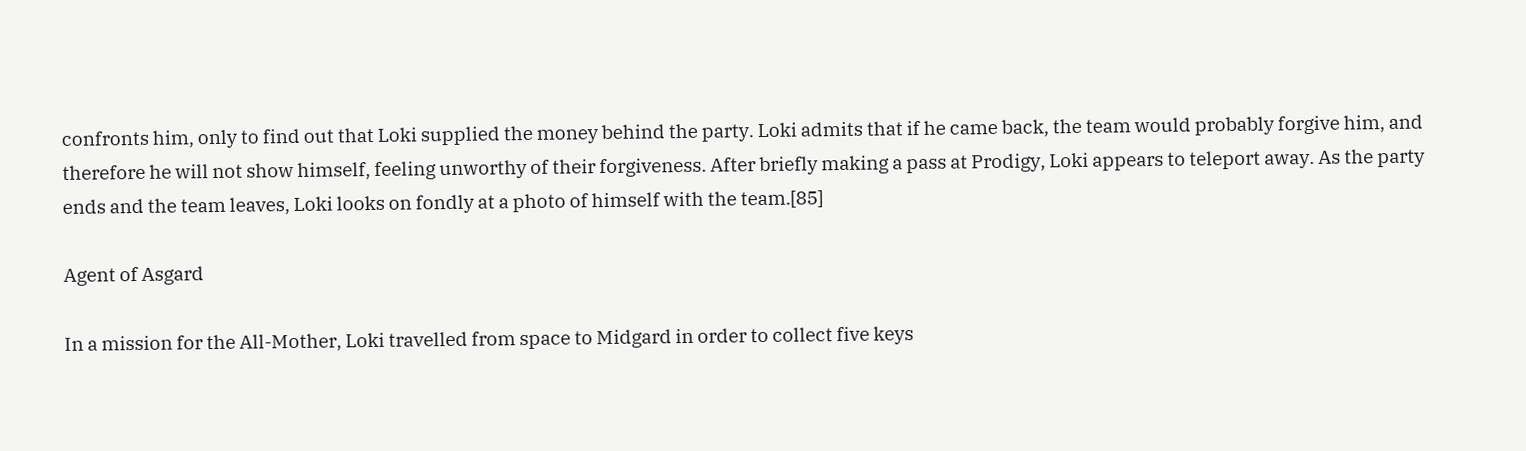confronts him, only to find out that Loki supplied the money behind the party. Loki admits that if he came back, the team would probably forgive him, and therefore he will not show himself, feeling unworthy of their forgiveness. After briefly making a pass at Prodigy, Loki appears to teleport away. As the party ends and the team leaves, Loki looks on fondly at a photo of himself with the team.[85]

Agent of Asgard

In a mission for the All-Mother, Loki travelled from space to Midgard in order to collect five keys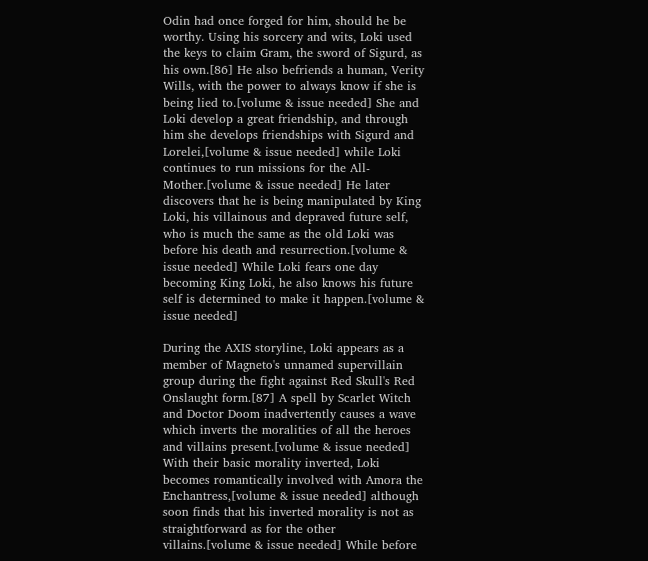Odin had once forged for him, should he be worthy. Using his sorcery and wits, Loki used the keys to claim Gram, the sword of Sigurd, as his own.[86] He also befriends a human, Verity Wills, with the power to always know if she is being lied to.[volume & issue needed] She and Loki develop a great friendship, and through him she develops friendships with Sigurd and Lorelei,[volume & issue needed] while Loki continues to run missions for the All-Mother.[volume & issue needed] He later discovers that he is being manipulated by King Loki, his villainous and depraved future self, who is much the same as the old Loki was before his death and resurrection.[volume & issue needed] While Loki fears one day becoming King Loki, he also knows his future self is determined to make it happen.[volume & issue needed]

During the AXIS storyline, Loki appears as a member of Magneto's unnamed supervillain group during the fight against Red Skull's Red Onslaught form.[87] A spell by Scarlet Witch and Doctor Doom inadvertently causes a wave which inverts the moralities of all the heroes and villains present.[volume & issue needed] With their basic morality inverted, Loki becomes romantically involved with Amora the Enchantress,[volume & issue needed] although soon finds that his inverted morality is not as straightforward as for the other villains.[volume & issue needed] While before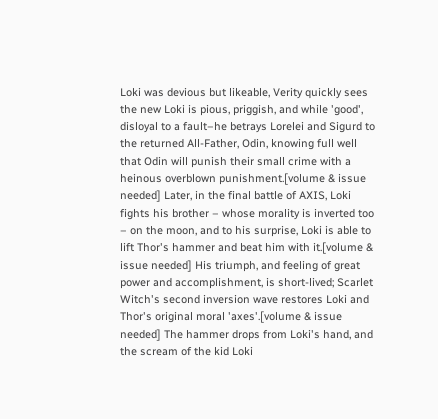Loki was devious but likeable, Verity quickly sees the new Loki is pious, priggish, and while 'good', disloyal to a fault–he betrays Lorelei and Sigurd to the returned All-Father, Odin, knowing full well that Odin will punish their small crime with a heinous overblown punishment.[volume & issue needed] Later, in the final battle of AXIS, Loki fights his brother – whose morality is inverted too – on the moon, and to his surprise, Loki is able to lift Thor's hammer and beat him with it.[volume & issue needed] His triumph, and feeling of great power and accomplishment, is short-lived; Scarlet Witch's second inversion wave restores Loki and Thor's original moral 'axes'.[volume & issue needed] The hammer drops from Loki's hand, and the scream of the kid Loki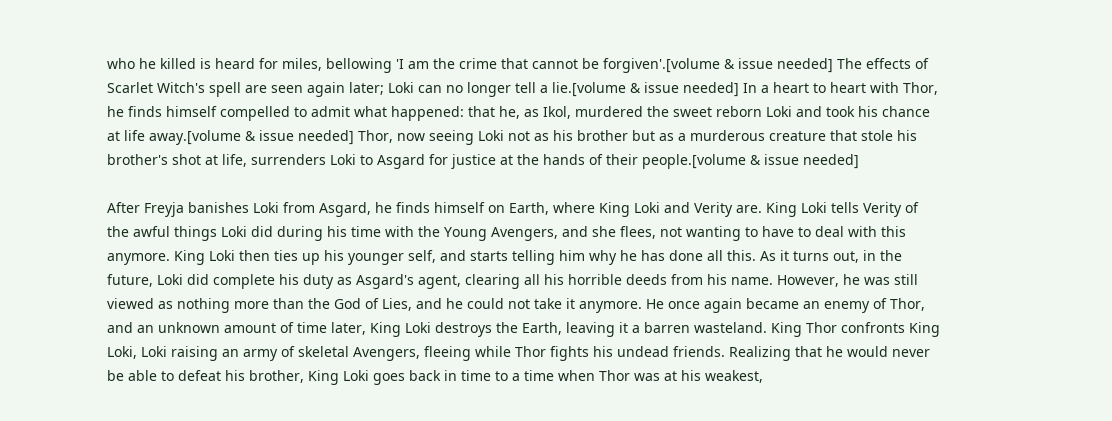who he killed is heard for miles, bellowing 'I am the crime that cannot be forgiven'.[volume & issue needed] The effects of Scarlet Witch's spell are seen again later; Loki can no longer tell a lie.[volume & issue needed] In a heart to heart with Thor, he finds himself compelled to admit what happened: that he, as Ikol, murdered the sweet reborn Loki and took his chance at life away.[volume & issue needed] Thor, now seeing Loki not as his brother but as a murderous creature that stole his brother's shot at life, surrenders Loki to Asgard for justice at the hands of their people.[volume & issue needed]

After Freyja banishes Loki from Asgard, he finds himself on Earth, where King Loki and Verity are. King Loki tells Verity of the awful things Loki did during his time with the Young Avengers, and she flees, not wanting to have to deal with this anymore. King Loki then ties up his younger self, and starts telling him why he has done all this. As it turns out, in the future, Loki did complete his duty as Asgard's agent, clearing all his horrible deeds from his name. However, he was still viewed as nothing more than the God of Lies, and he could not take it anymore. He once again became an enemy of Thor, and an unknown amount of time later, King Loki destroys the Earth, leaving it a barren wasteland. King Thor confronts King Loki, Loki raising an army of skeletal Avengers, fleeing while Thor fights his undead friends. Realizing that he would never be able to defeat his brother, King Loki goes back in time to a time when Thor was at his weakest,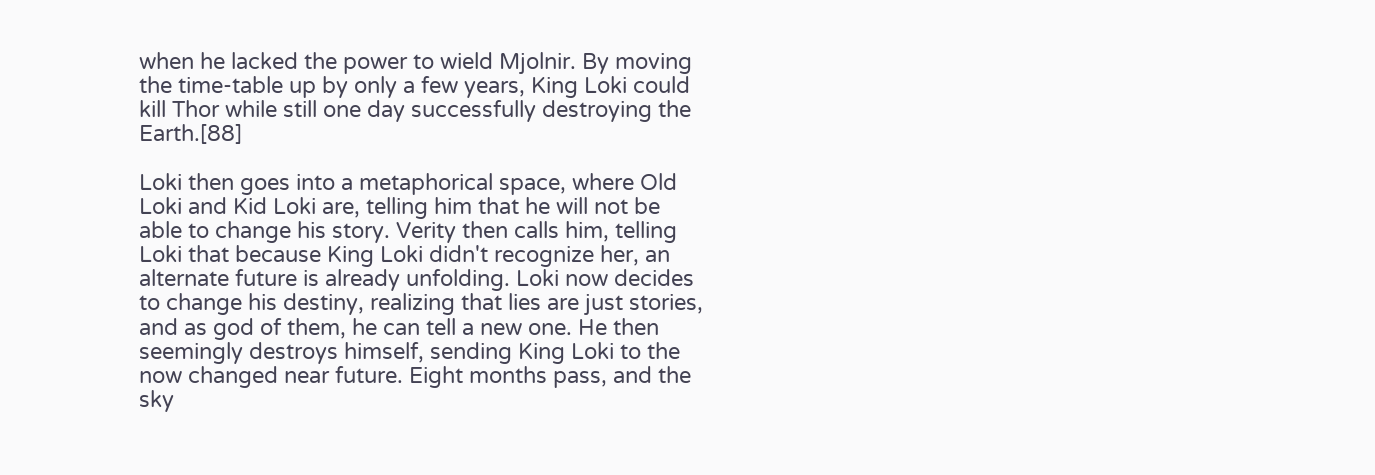when he lacked the power to wield Mjolnir. By moving the time-table up by only a few years, King Loki could kill Thor while still one day successfully destroying the Earth.[88]

Loki then goes into a metaphorical space, where Old Loki and Kid Loki are, telling him that he will not be able to change his story. Verity then calls him, telling Loki that because King Loki didn't recognize her, an alternate future is already unfolding. Loki now decides to change his destiny, realizing that lies are just stories, and as god of them, he can tell a new one. He then seemingly destroys himself, sending King Loki to the now changed near future. Eight months pass, and the sky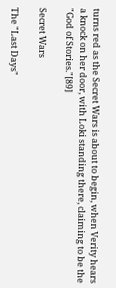turns red as the Secret Wars is about to begin, when Verity hears a knock on her door, with Loki standing there, claiming to be the "God of Stories."[89]

Secret Wars

The "Last Days"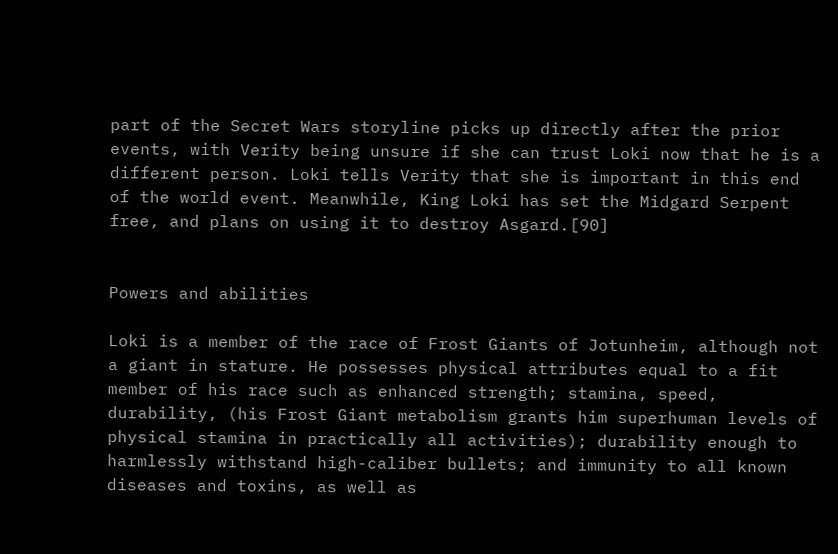part of the Secret Wars storyline picks up directly after the prior events, with Verity being unsure if she can trust Loki now that he is a different person. Loki tells Verity that she is important in this end of the world event. Meanwhile, King Loki has set the Midgard Serpent free, and plans on using it to destroy Asgard.[90]


Powers and abilities

Loki is a member of the race of Frost Giants of Jotunheim, although not a giant in stature. He possesses physical attributes equal to a fit member of his race such as enhanced strength; stamina, speed, durability, (his Frost Giant metabolism grants him superhuman levels of physical stamina in practically all activities); durability enough to harmlessly withstand high-caliber bullets; and immunity to all known diseases and toxins, as well as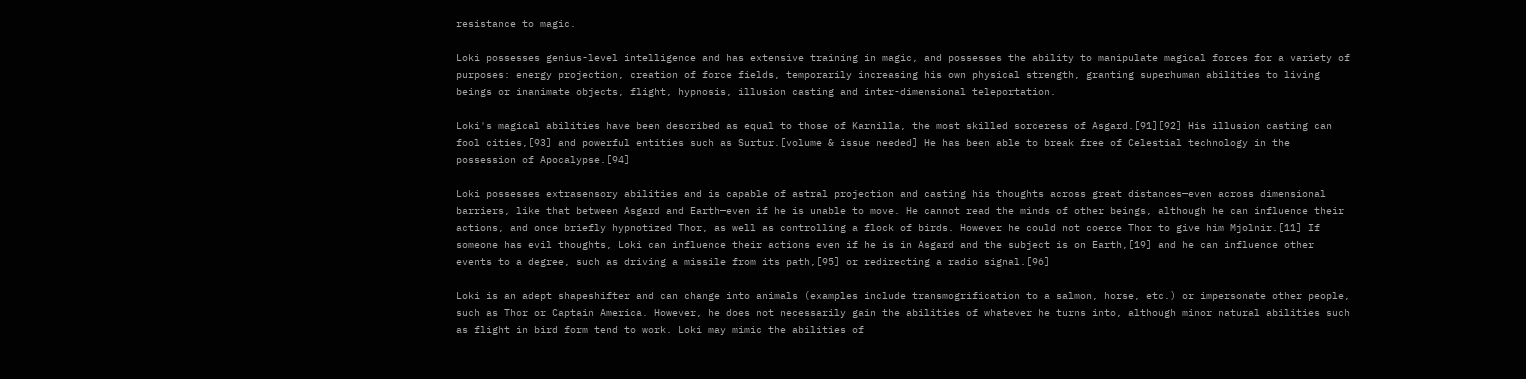resistance to magic.

Loki possesses genius-level intelligence and has extensive training in magic, and possesses the ability to manipulate magical forces for a variety of purposes: energy projection, creation of force fields, temporarily increasing his own physical strength, granting superhuman abilities to living beings or inanimate objects, flight, hypnosis, illusion casting and inter-dimensional teleportation.

Loki's magical abilities have been described as equal to those of Karnilla, the most skilled sorceress of Asgard.[91][92] His illusion casting can fool cities,[93] and powerful entities such as Surtur.[volume & issue needed] He has been able to break free of Celestial technology in the possession of Apocalypse.[94]

Loki possesses extrasensory abilities and is capable of astral projection and casting his thoughts across great distances—even across dimensional barriers, like that between Asgard and Earth—even if he is unable to move. He cannot read the minds of other beings, although he can influence their actions, and once briefly hypnotized Thor, as well as controlling a flock of birds. However he could not coerce Thor to give him Mjolnir.[11] If someone has evil thoughts, Loki can influence their actions even if he is in Asgard and the subject is on Earth,[19] and he can influence other events to a degree, such as driving a missile from its path,[95] or redirecting a radio signal.[96]

Loki is an adept shapeshifter and can change into animals (examples include transmogrification to a salmon, horse, etc.) or impersonate other people, such as Thor or Captain America. However, he does not necessarily gain the abilities of whatever he turns into, although minor natural abilities such as flight in bird form tend to work. Loki may mimic the abilities of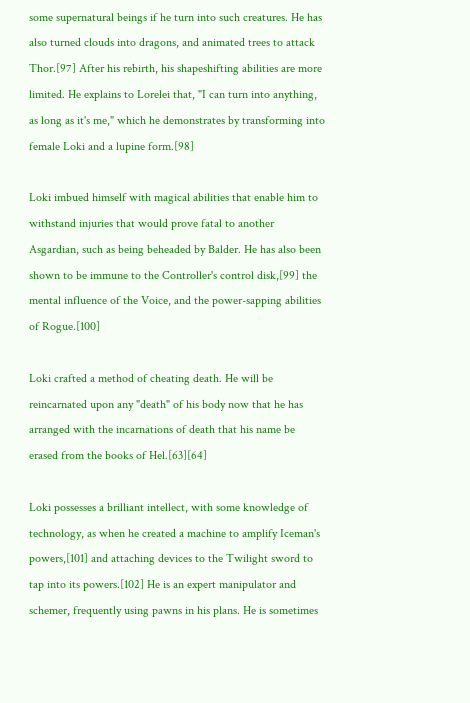some supernatural beings if he turn into such creatures. He has also turned clouds into dragons, and animated trees to attack Thor.[97] After his rebirth, his shapeshifting abilities are more limited. He explains to Lorelei that, "I can turn into anything, as long as it's me," which he demonstrates by transforming into female Loki and a lupine form.[98]

Loki imbued himself with magical abilities that enable him to withstand injuries that would prove fatal to another Asgardian, such as being beheaded by Balder. He has also been shown to be immune to the Controller's control disk,[99] the mental influence of the Voice, and the power-sapping abilities of Rogue.[100]

Loki crafted a method of cheating death. He will be reincarnated upon any "death" of his body now that he has arranged with the incarnations of death that his name be erased from the books of Hel.[63][64]

Loki possesses a brilliant intellect, with some knowledge of technology, as when he created a machine to amplify Iceman's powers,[101] and attaching devices to the Twilight sword to tap into its powers.[102] He is an expert manipulator and schemer, frequently using pawns in his plans. He is sometimes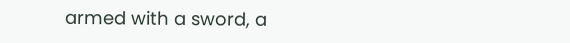armed with a sword, a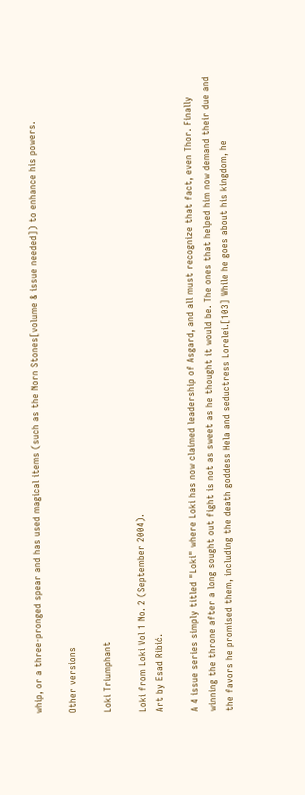whip, or a three-pronged spear and has used magical items (such as the Norn Stones[volume & issue needed]) to enhance his powers.

Other versions

Loki Triumphant

Loki from Loki Vol 1 No. 2 (September 2004).
Art by Esad Ribić.

A 4 issue series simply titled "Loki" where Loki has now claimed leadership of Asgard, and all must recognize that fact, even Thor. Finally winning the throne after a long sought out fight is not as sweet as he thought it would be. The ones that helped him now demand their due and the favors he promised them, including the death goddess Hela and seductress Lorelei.[103] While he goes about his kingdom, he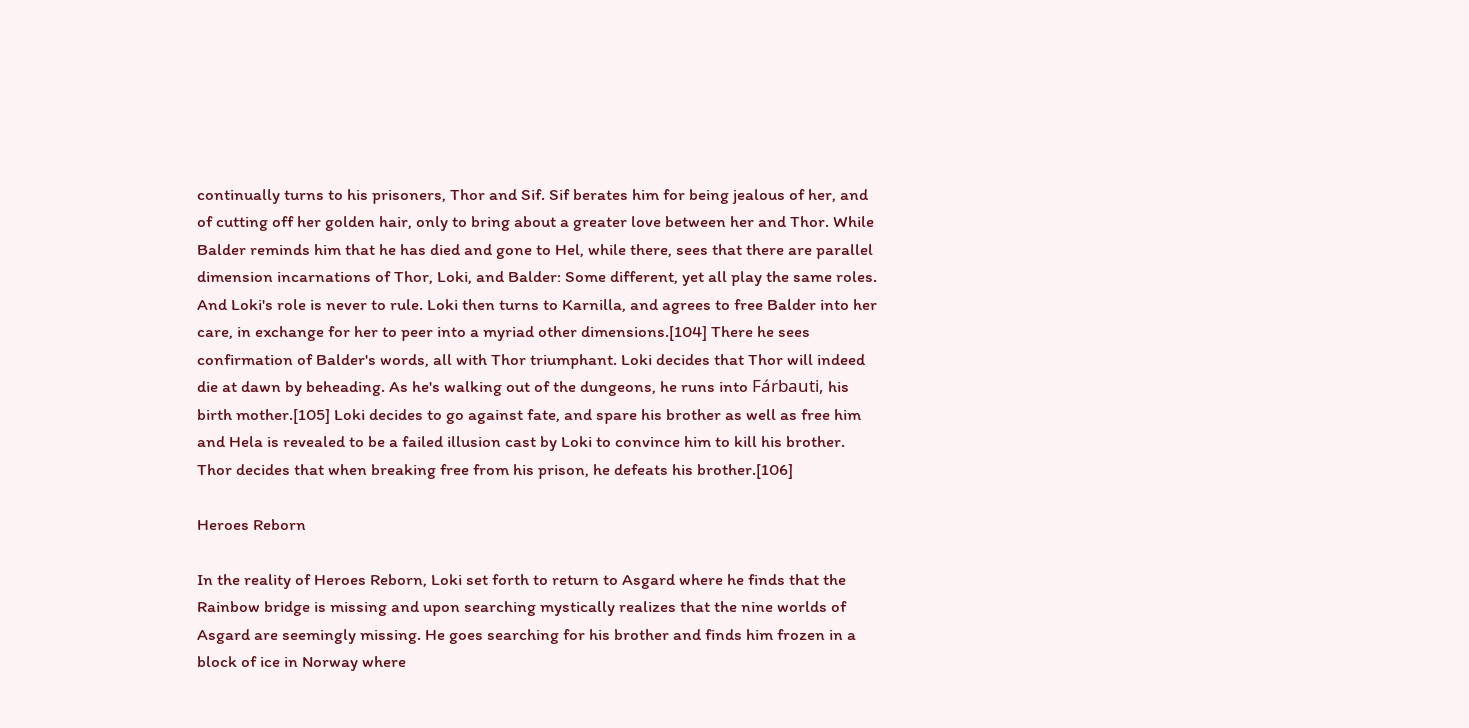continually turns to his prisoners, Thor and Sif. Sif berates him for being jealous of her, and of cutting off her golden hair, only to bring about a greater love between her and Thor. While Balder reminds him that he has died and gone to Hel, while there, sees that there are parallel dimension incarnations of Thor, Loki, and Balder: Some different, yet all play the same roles. And Loki's role is never to rule. Loki then turns to Karnilla, and agrees to free Balder into her care, in exchange for her to peer into a myriad other dimensions.[104] There he sees confirmation of Balder's words, all with Thor triumphant. Loki decides that Thor will indeed die at dawn by beheading. As he's walking out of the dungeons, he runs into Fárbauti, his birth mother.[105] Loki decides to go against fate, and spare his brother as well as free him and Hela is revealed to be a failed illusion cast by Loki to convince him to kill his brother. Thor decides that when breaking free from his prison, he defeats his brother.[106]

Heroes Reborn

In the reality of Heroes Reborn, Loki set forth to return to Asgard where he finds that the Rainbow bridge is missing and upon searching mystically realizes that the nine worlds of Asgard are seemingly missing. He goes searching for his brother and finds him frozen in a block of ice in Norway where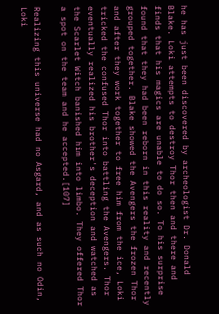he has just been discovered by archeologist Dr. Donald Blake. Loki attempts to destroy Thor then and there and finds that his magics are unable to do so. To his surprise found that they had been reborn in this reality and recently grouped together. Blake showed the Avengers the frozen Thor and after they work together to free him from the ice, Loki tricked the confused Thor into battling the Avengers. Thor eventually realized his brother's deception and watched as the Scarlet Witch banished him into limbo. They offered Thor a spot on the team and he accepted.[107]

Realizing this universe had no Asgard, and as such no Odin, Loki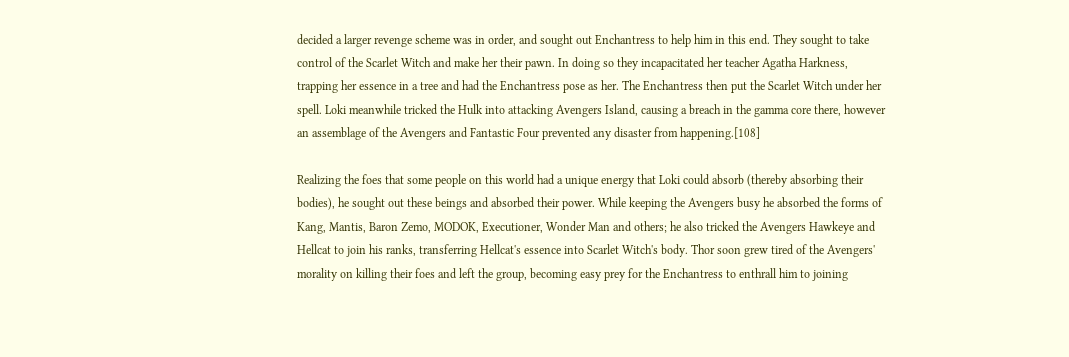decided a larger revenge scheme was in order, and sought out Enchantress to help him in this end. They sought to take control of the Scarlet Witch and make her their pawn. In doing so they incapacitated her teacher Agatha Harkness, trapping her essence in a tree and had the Enchantress pose as her. The Enchantress then put the Scarlet Witch under her spell. Loki meanwhile tricked the Hulk into attacking Avengers Island, causing a breach in the gamma core there, however an assemblage of the Avengers and Fantastic Four prevented any disaster from happening.[108]

Realizing the foes that some people on this world had a unique energy that Loki could absorb (thereby absorbing their bodies), he sought out these beings and absorbed their power. While keeping the Avengers busy he absorbed the forms of Kang, Mantis, Baron Zemo, MODOK, Executioner, Wonder Man and others; he also tricked the Avengers Hawkeye and Hellcat to join his ranks, transferring Hellcat's essence into Scarlet Witch's body. Thor soon grew tired of the Avengers' morality on killing their foes and left the group, becoming easy prey for the Enchantress to enthrall him to joining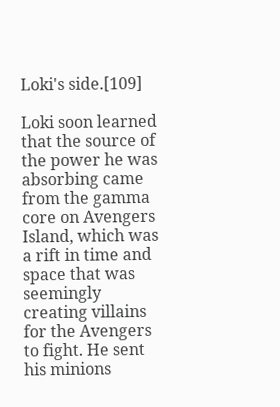Loki's side.[109]

Loki soon learned that the source of the power he was absorbing came from the gamma core on Avengers Island, which was a rift in time and space that was seemingly creating villains for the Avengers to fight. He sent his minions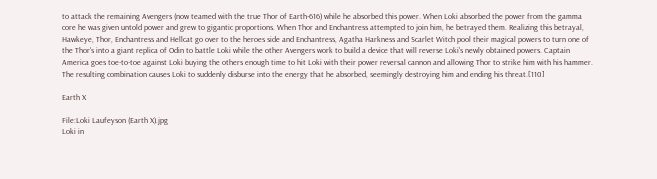to attack the remaining Avengers (now teamed with the true Thor of Earth-616) while he absorbed this power. When Loki absorbed the power from the gamma core he was given untold power and grew to gigantic proportions. When Thor and Enchantress attempted to join him, he betrayed them. Realizing this betrayal, Hawkeye, Thor, Enchantress and Hellcat go over to the heroes side and Enchantress, Agatha Harkness and Scarlet Witch pool their magical powers to turn one of the Thor's into a giant replica of Odin to battle Loki while the other Avengers work to build a device that will reverse Loki's newly obtained powers. Captain America goes toe-to-toe against Loki buying the others enough time to hit Loki with their power reversal cannon and allowing Thor to strike him with his hammer. The resulting combination causes Loki to suddenly disburse into the energy that he absorbed, seemingly destroying him and ending his threat.[110]

Earth X

File:Loki Laufeyson (Earth X).jpg
Loki in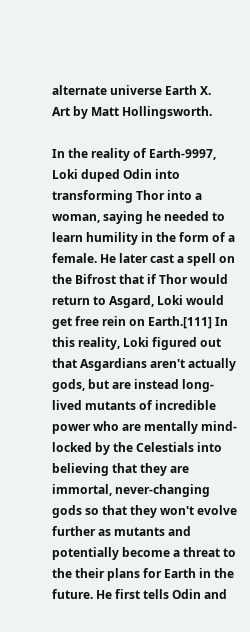alternate universe Earth X.
Art by Matt Hollingsworth.

In the reality of Earth-9997, Loki duped Odin into transforming Thor into a woman, saying he needed to learn humility in the form of a female. He later cast a spell on the Bifrost that if Thor would return to Asgard, Loki would get free rein on Earth.[111] In this reality, Loki figured out that Asgardians aren't actually gods, but are instead long-lived mutants of incredible power who are mentally mind-locked by the Celestials into believing that they are immortal, never-changing gods so that they won't evolve further as mutants and potentially become a threat to the their plans for Earth in the future. He first tells Odin and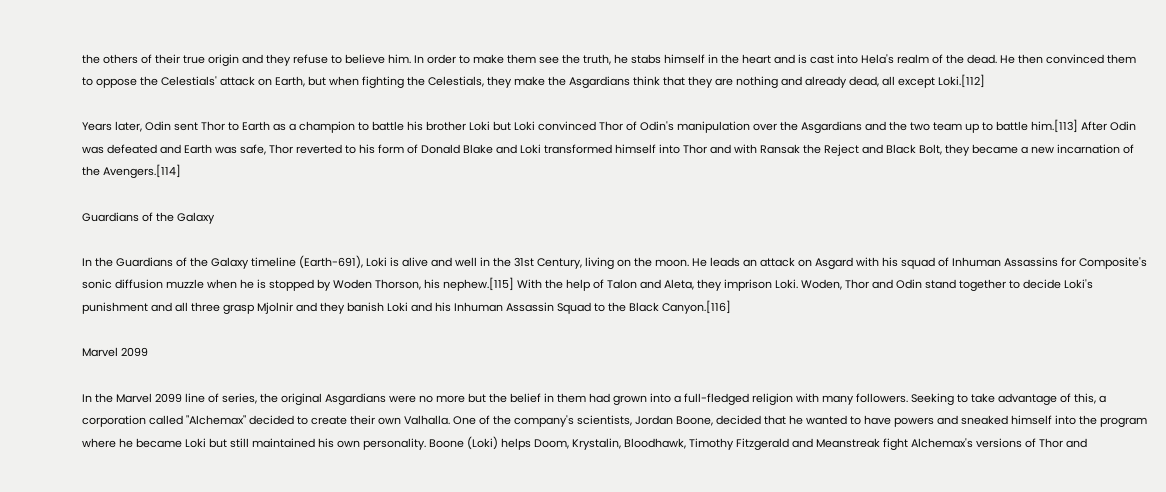the others of their true origin and they refuse to believe him. In order to make them see the truth, he stabs himself in the heart and is cast into Hela's realm of the dead. He then convinced them to oppose the Celestials' attack on Earth, but when fighting the Celestials, they make the Asgardians think that they are nothing and already dead, all except Loki.[112]

Years later, Odin sent Thor to Earth as a champion to battle his brother Loki but Loki convinced Thor of Odin's manipulation over the Asgardians and the two team up to battle him.[113] After Odin was defeated and Earth was safe, Thor reverted to his form of Donald Blake and Loki transformed himself into Thor and with Ransak the Reject and Black Bolt, they became a new incarnation of the Avengers.[114]

Guardians of the Galaxy

In the Guardians of the Galaxy timeline (Earth-691), Loki is alive and well in the 31st Century, living on the moon. He leads an attack on Asgard with his squad of Inhuman Assassins for Composite's sonic diffusion muzzle when he is stopped by Woden Thorson, his nephew.[115] With the help of Talon and Aleta, they imprison Loki. Woden, Thor and Odin stand together to decide Loki's punishment and all three grasp Mjolnir and they banish Loki and his Inhuman Assassin Squad to the Black Canyon.[116]

Marvel 2099

In the Marvel 2099 line of series, the original Asgardians were no more but the belief in them had grown into a full-fledged religion with many followers. Seeking to take advantage of this, a corporation called "Alchemax" decided to create their own Valhalla. One of the company's scientists, Jordan Boone, decided that he wanted to have powers and sneaked himself into the program where he became Loki but still maintained his own personality. Boone (Loki) helps Doom, Krystalin, Bloodhawk, Timothy Fitzgerald and Meanstreak fight Alchemax's versions of Thor and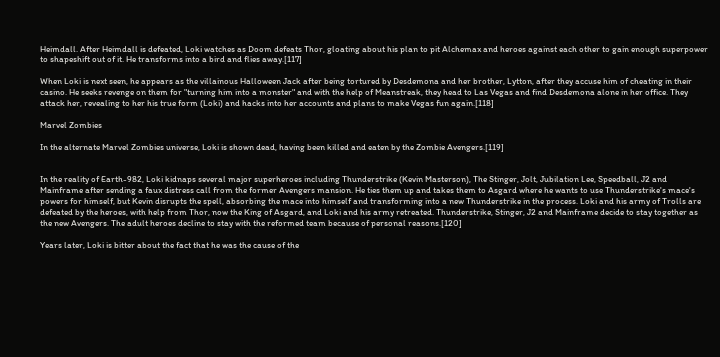Heimdall. After Heimdall is defeated, Loki watches as Doom defeats Thor, gloating about his plan to pit Alchemax and heroes against each other to gain enough superpower to shapeshift out of it. He transforms into a bird and flies away.[117]

When Loki is next seen, he appears as the villainous Halloween Jack after being tortured by Desdemona and her brother, Lytton, after they accuse him of cheating in their casino. He seeks revenge on them for "turning him into a monster" and with the help of Meanstreak, they head to Las Vegas and find Desdemona alone in her office. They attack her, revealing to her his true form (Loki) and hacks into her accounts and plans to make Vegas fun again.[118]

Marvel Zombies

In the alternate Marvel Zombies universe, Loki is shown dead, having been killed and eaten by the Zombie Avengers.[119]


In the reality of Earth-982, Loki kidnaps several major superheroes including Thunderstrike (Kevin Masterson), The Stinger, Jolt, Jubilation Lee, Speedball, J2 and Mainframe after sending a faux distress call from the former Avengers mansion. He ties them up and takes them to Asgard where he wants to use Thunderstrike's mace's powers for himself, but Kevin disrupts the spell, absorbing the mace into himself and transforming into a new Thunderstrike in the process. Loki and his army of Trolls are defeated by the heroes, with help from Thor, now the King of Asgard, and Loki and his army retreated. Thunderstrike, Stinger, J2 and Mainframe decide to stay together as the new Avengers. The adult heroes decline to stay with the reformed team because of personal reasons.[120]

Years later, Loki is bitter about the fact that he was the cause of the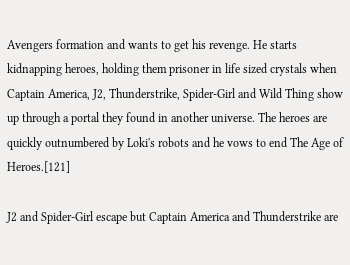Avengers formation and wants to get his revenge. He starts kidnapping heroes, holding them prisoner in life sized crystals when Captain America, J2, Thunderstrike, Spider-Girl and Wild Thing show up through a portal they found in another universe. The heroes are quickly outnumbered by Loki's robots and he vows to end The Age of Heroes.[121]

J2 and Spider-Girl escape but Captain America and Thunderstrike are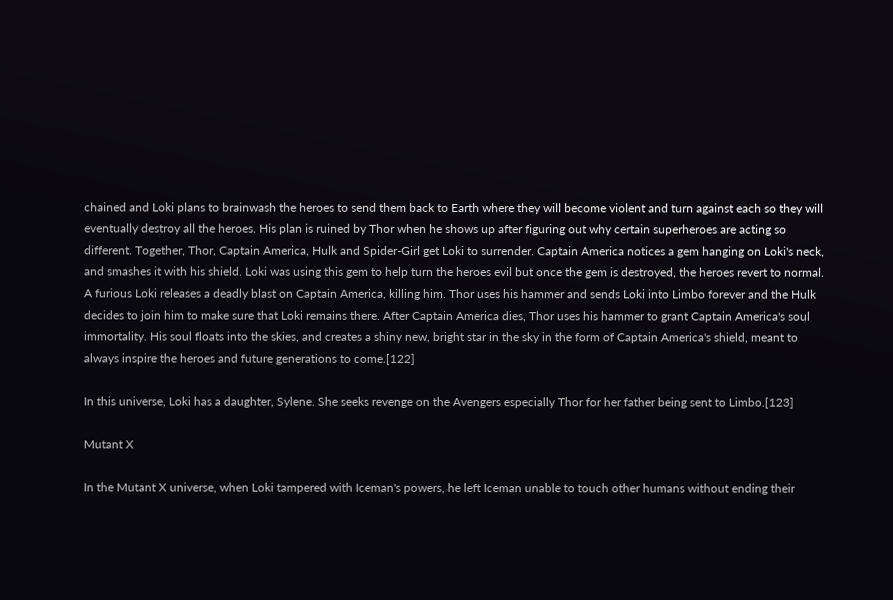chained and Loki plans to brainwash the heroes to send them back to Earth where they will become violent and turn against each so they will eventually destroy all the heroes. His plan is ruined by Thor when he shows up after figuring out why certain superheroes are acting so different. Together, Thor, Captain America, Hulk and Spider-Girl get Loki to surrender. Captain America notices a gem hanging on Loki's neck, and smashes it with his shield. Loki was using this gem to help turn the heroes evil but once the gem is destroyed, the heroes revert to normal. A furious Loki releases a deadly blast on Captain America, killing him. Thor uses his hammer and sends Loki into Limbo forever and the Hulk decides to join him to make sure that Loki remains there. After Captain America dies, Thor uses his hammer to grant Captain America's soul immortality. His soul floats into the skies, and creates a shiny new, bright star in the sky in the form of Captain America's shield, meant to always inspire the heroes and future generations to come.[122]

In this universe, Loki has a daughter, Sylene. She seeks revenge on the Avengers especially Thor for her father being sent to Limbo.[123]

Mutant X

In the Mutant X universe, when Loki tampered with Iceman's powers, he left Iceman unable to touch other humans without ending their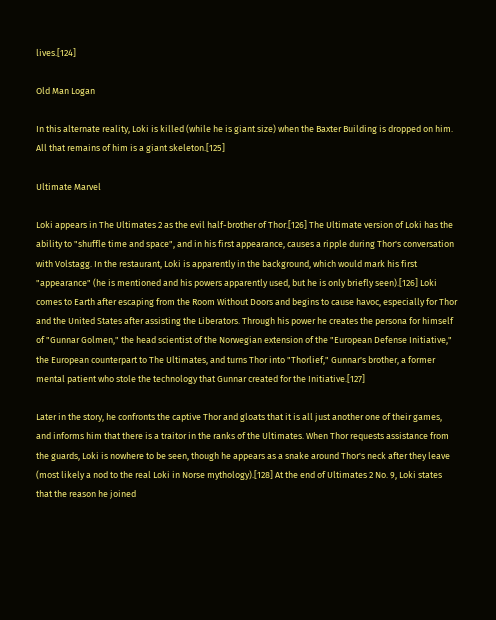lives.[124]

Old Man Logan

In this alternate reality, Loki is killed (while he is giant size) when the Baxter Building is dropped on him. All that remains of him is a giant skeleton.[125]

Ultimate Marvel

Loki appears in The Ultimates 2 as the evil half-brother of Thor.[126] The Ultimate version of Loki has the ability to "shuffle time and space", and in his first appearance, causes a ripple during Thor's conversation with Volstagg. In the restaurant, Loki is apparently in the background, which would mark his first "appearance" (he is mentioned and his powers apparently used, but he is only briefly seen).[126] Loki comes to Earth after escaping from the Room Without Doors and begins to cause havoc, especially for Thor and the United States after assisting the Liberators. Through his power he creates the persona for himself of "Gunnar Golmen," the head scientist of the Norwegian extension of the "European Defense Initiative," the European counterpart to The Ultimates, and turns Thor into "Thorlief," Gunnar's brother, a former mental patient who stole the technology that Gunnar created for the Initiative.[127]

Later in the story, he confronts the captive Thor and gloats that it is all just another one of their games, and informs him that there is a traitor in the ranks of the Ultimates. When Thor requests assistance from the guards, Loki is nowhere to be seen, though he appears as a snake around Thor's neck after they leave (most likely a nod to the real Loki in Norse mythology).[128] At the end of Ultimates 2 No. 9, Loki states that the reason he joined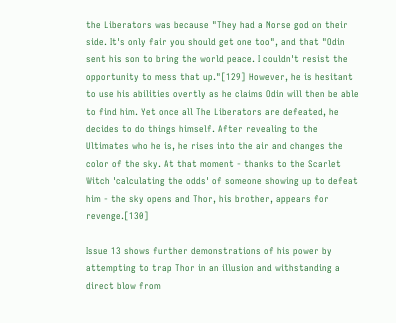the Liberators was because "They had a Norse god on their side. It's only fair you should get one too", and that "Odin sent his son to bring the world peace. I couldn't resist the opportunity to mess that up."[129] However, he is hesitant to use his abilities overtly as he claims Odin will then be able to find him. Yet once all The Liberators are defeated, he decides to do things himself. After revealing to the Ultimates who he is, he rises into the air and changes the color of the sky. At that moment - thanks to the Scarlet Witch 'calculating the odds' of someone showing up to defeat him - the sky opens and Thor, his brother, appears for revenge.[130]

Issue 13 shows further demonstrations of his power by attempting to trap Thor in an illusion and withstanding a direct blow from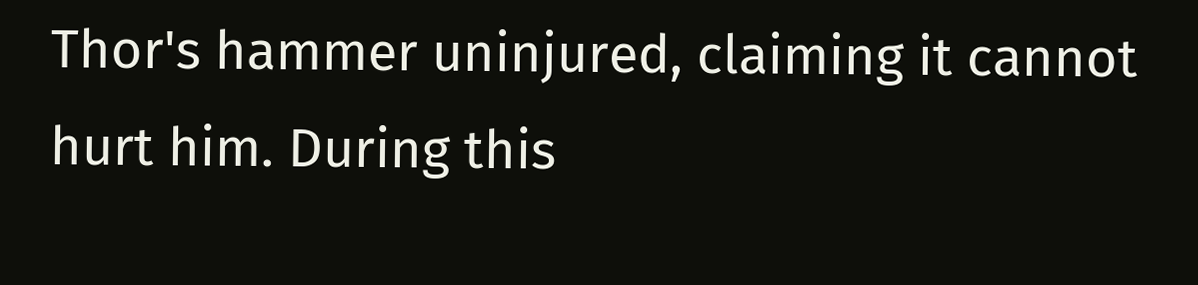Thor's hammer uninjured, claiming it cannot hurt him. During this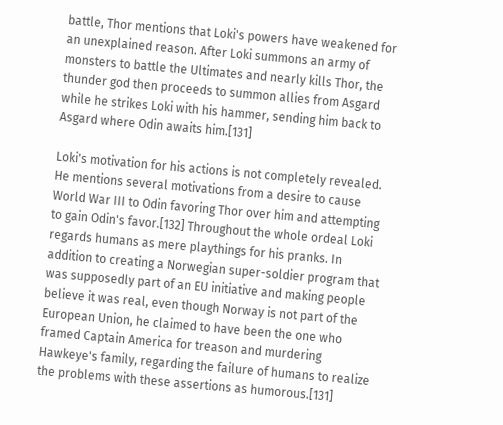battle, Thor mentions that Loki's powers have weakened for an unexplained reason. After Loki summons an army of monsters to battle the Ultimates and nearly kills Thor, the thunder god then proceeds to summon allies from Asgard while he strikes Loki with his hammer, sending him back to Asgard where Odin awaits him.[131]

Loki's motivation for his actions is not completely revealed. He mentions several motivations from a desire to cause World War III to Odin favoring Thor over him and attempting to gain Odin's favor.[132] Throughout the whole ordeal Loki regards humans as mere playthings for his pranks. In addition to creating a Norwegian super-soldier program that was supposedly part of an EU initiative and making people believe it was real, even though Norway is not part of the European Union, he claimed to have been the one who framed Captain America for treason and murdering Hawkeye's family, regarding the failure of humans to realize the problems with these assertions as humorous.[131]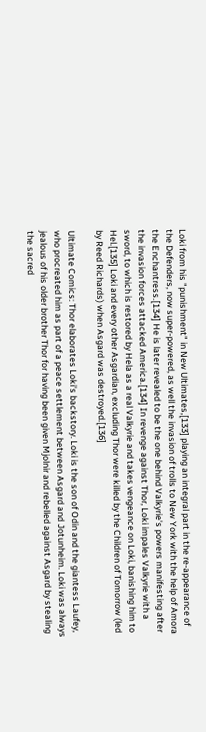Loki from his "punishment" in New Ultimates,[133] playing an integral part in the re-appearance of the Defenders, now super-powered, as well the invasion of trolls to New York with the help of Amora the Enchantress.[134] He is later revealed to be the one behind Valkyrie's powers manifesting after the invasion forces attacked America.[134] In revenge against Thor, Loki impales Valkyrie with a sword, to which is restored by Hela as a real Valkyrie and takes vengeance on Loki, banishing him to Hel.[135] Loki and every other Asgardian, excluding Thor were killed by the Children of Tomorrow (led by Reed Richards) when Asgard was destroyed.[136]

Ultimate Comics: Thor elaborates Loki's backstory. Loki is the son of Odin and the giantess Laufey, who procreated him as part of a peace settlement between Asgard and Jotunheim. Loki was always jealous of his older brother Thor for having been given Mjolnir and rebelled against Asgard by stealing the sacred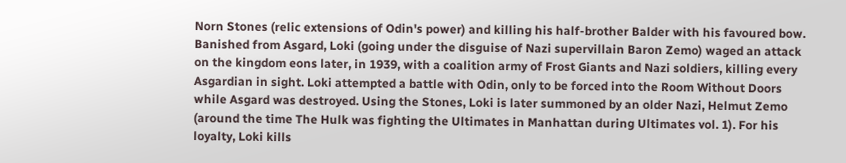Norn Stones (relic extensions of Odin's power) and killing his half-brother Balder with his favoured bow. Banished from Asgard, Loki (going under the disguise of Nazi supervillain Baron Zemo) waged an attack on the kingdom eons later, in 1939, with a coalition army of Frost Giants and Nazi soldiers, killing every Asgardian in sight. Loki attempted a battle with Odin, only to be forced into the Room Without Doors while Asgard was destroyed. Using the Stones, Loki is later summoned by an older Nazi, Helmut Zemo (around the time The Hulk was fighting the Ultimates in Manhattan during Ultimates vol. 1). For his loyalty, Loki kills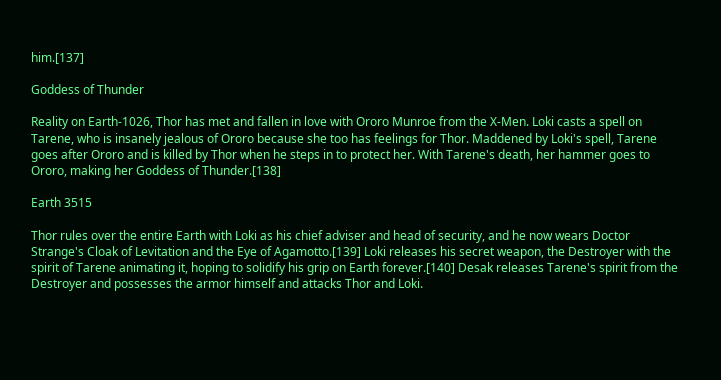him.[137]

Goddess of Thunder

Reality on Earth-1026, Thor has met and fallen in love with Ororo Munroe from the X-Men. Loki casts a spell on Tarene, who is insanely jealous of Ororo because she too has feelings for Thor. Maddened by Loki's spell, Tarene goes after Ororo and is killed by Thor when he steps in to protect her. With Tarene's death, her hammer goes to Ororo, making her Goddess of Thunder.[138]

Earth 3515

Thor rules over the entire Earth with Loki as his chief adviser and head of security, and he now wears Doctor Strange's Cloak of Levitation and the Eye of Agamotto.[139] Loki releases his secret weapon, the Destroyer with the spirit of Tarene animating it, hoping to solidify his grip on Earth forever.[140] Desak releases Tarene's spirit from the Destroyer and possesses the armor himself and attacks Thor and Loki.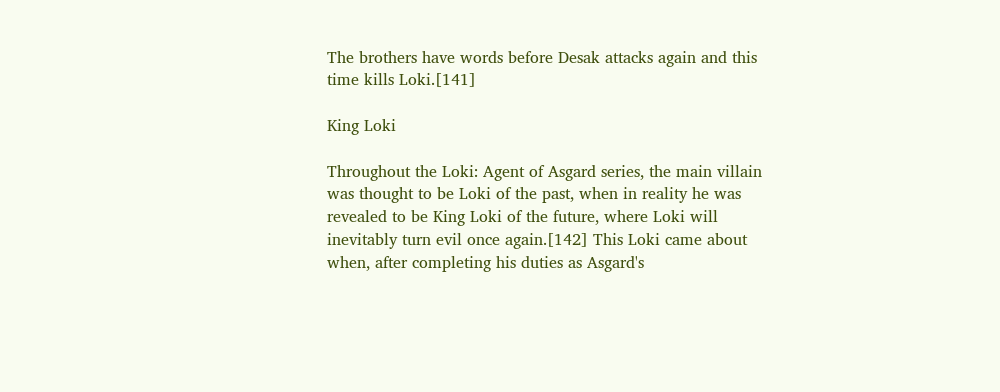The brothers have words before Desak attacks again and this time kills Loki.[141]

King Loki

Throughout the Loki: Agent of Asgard series, the main villain was thought to be Loki of the past, when in reality he was revealed to be King Loki of the future, where Loki will inevitably turn evil once again.[142] This Loki came about when, after completing his duties as Asgard's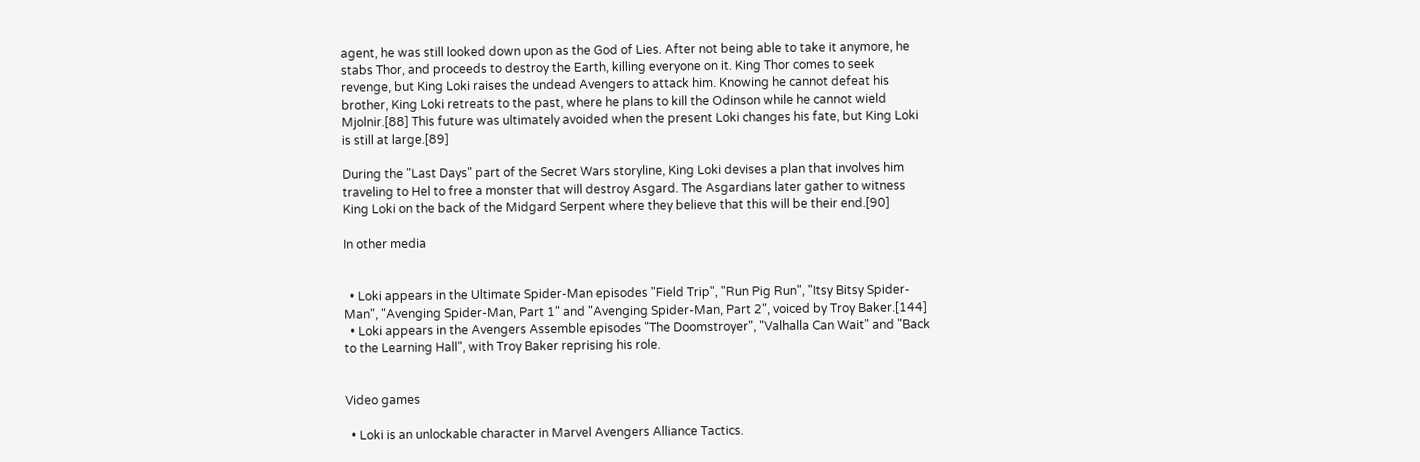agent, he was still looked down upon as the God of Lies. After not being able to take it anymore, he stabs Thor, and proceeds to destroy the Earth, killing everyone on it. King Thor comes to seek revenge, but King Loki raises the undead Avengers to attack him. Knowing he cannot defeat his brother, King Loki retreats to the past, where he plans to kill the Odinson while he cannot wield Mjolnir.[88] This future was ultimately avoided when the present Loki changes his fate, but King Loki is still at large.[89]

During the "Last Days" part of the Secret Wars storyline, King Loki devises a plan that involves him traveling to Hel to free a monster that will destroy Asgard. The Asgardians later gather to witness King Loki on the back of the Midgard Serpent where they believe that this will be their end.[90]

In other media


  • Loki appears in the Ultimate Spider-Man episodes "Field Trip", "Run Pig Run", "Itsy Bitsy Spider-Man", "Avenging Spider-Man, Part 1" and "Avenging Spider-Man, Part 2", voiced by Troy Baker.[144]
  • Loki appears in the Avengers Assemble episodes "The Doomstroyer", "Valhalla Can Wait" and "Back to the Learning Hall", with Troy Baker reprising his role.


Video games

  • Loki is an unlockable character in Marvel Avengers Alliance Tactics.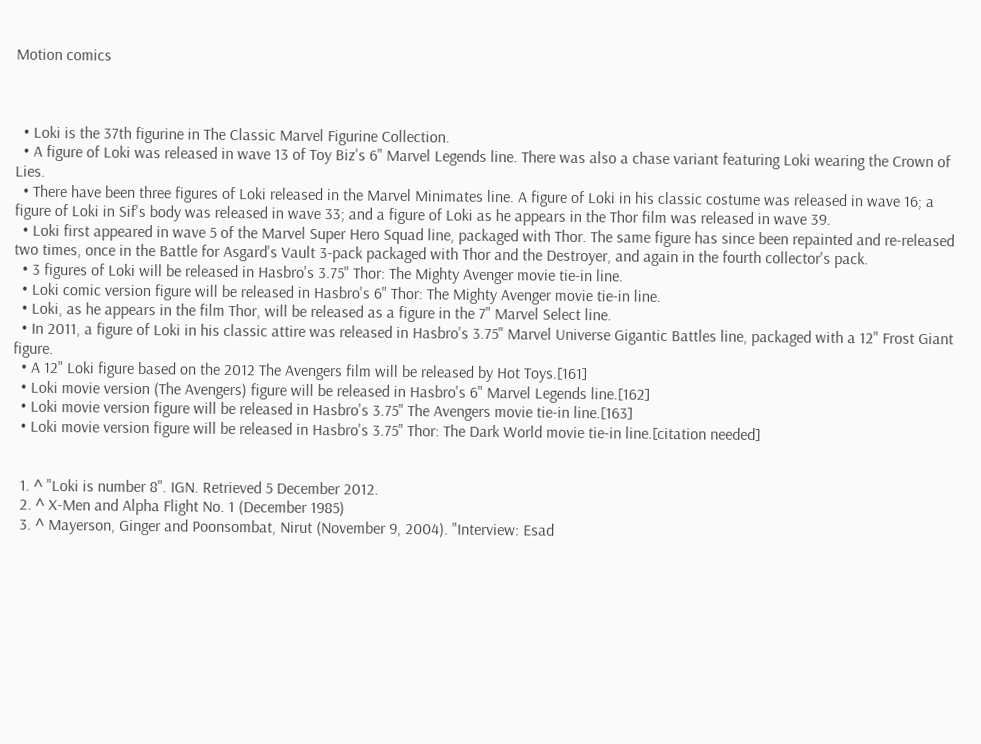Motion comics



  • Loki is the 37th figurine in The Classic Marvel Figurine Collection.
  • A figure of Loki was released in wave 13 of Toy Biz's 6" Marvel Legends line. There was also a chase variant featuring Loki wearing the Crown of Lies.
  • There have been three figures of Loki released in the Marvel Minimates line. A figure of Loki in his classic costume was released in wave 16; a figure of Loki in Sif's body was released in wave 33; and a figure of Loki as he appears in the Thor film was released in wave 39.
  • Loki first appeared in wave 5 of the Marvel Super Hero Squad line, packaged with Thor. The same figure has since been repainted and re-released two times, once in the Battle for Asgard's Vault 3-pack packaged with Thor and the Destroyer, and again in the fourth collector's pack.
  • 3 figures of Loki will be released in Hasbro's 3.75" Thor: The Mighty Avenger movie tie-in line.
  • Loki comic version figure will be released in Hasbro's 6" Thor: The Mighty Avenger movie tie-in line.
  • Loki, as he appears in the film Thor, will be released as a figure in the 7" Marvel Select line.
  • In 2011, a figure of Loki in his classic attire was released in Hasbro's 3.75" Marvel Universe Gigantic Battles line, packaged with a 12" Frost Giant figure.
  • A 12" Loki figure based on the 2012 The Avengers film will be released by Hot Toys.[161]
  • Loki movie version (The Avengers) figure will be released in Hasbro's 6" Marvel Legends line.[162]
  • Loki movie version figure will be released in Hasbro's 3.75" The Avengers movie tie-in line.[163]
  • Loki movie version figure will be released in Hasbro's 3.75" Thor: The Dark World movie tie-in line.[citation needed]


  1. ^ "Loki is number 8". IGN. Retrieved 5 December 2012.
  2. ^ X-Men and Alpha Flight No. 1 (December 1985)
  3. ^ Mayerson, Ginger and Poonsombat, Nirut (November 9, 2004). "Interview: Esad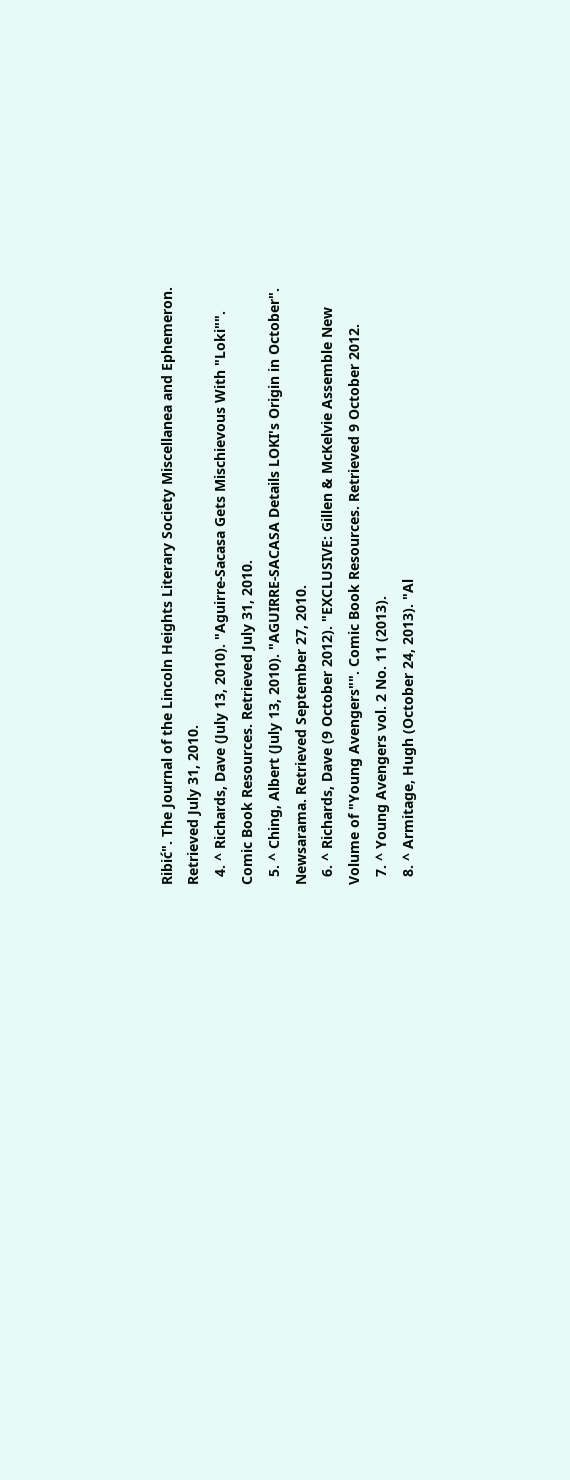Ribić". The Journal of the Lincoln Heights Literary Society Miscellanea and Ephemeron. Retrieved July 31, 2010.
  4. ^ Richards, Dave (July 13, 2010). "Aguirre-Sacasa Gets Mischievous With "Loki"". Comic Book Resources. Retrieved July 31, 2010.
  5. ^ Ching, Albert (July 13, 2010). "AGUIRRE-SACASA Details LOKI's Origin in October". Newsarama. Retrieved September 27, 2010.
  6. ^ Richards, Dave (9 October 2012). "EXCLUSIVE: Gillen & McKelvie Assemble New Volume of "Young Avengers"". Comic Book Resources. Retrieved 9 October 2012.
  7. ^ Young Avengers vol. 2 No. 11 (2013).
  8. ^ Armitage, Hugh (October 24, 2013). "Al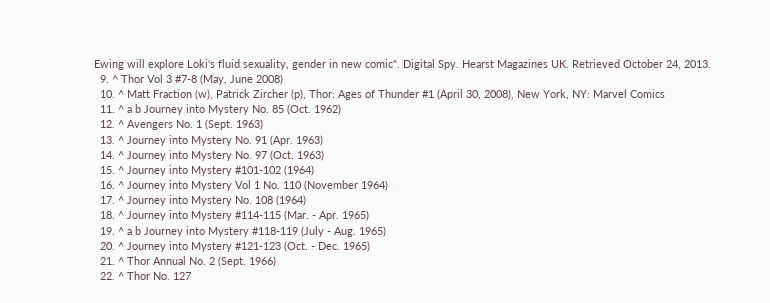Ewing will explore Loki's fluid sexuality, gender in new comic". Digital Spy. Hearst Magazines UK. Retrieved October 24, 2013.
  9. ^ Thor Vol 3 #7-8 (May, June 2008)
  10. ^ Matt Fraction (w), Patrick Zircher (p), Thor: Ages of Thunder #1 (April 30, 2008), New York, NY: Marvel Comics
  11. ^ a b Journey into Mystery No. 85 (Oct. 1962)
  12. ^ Avengers No. 1 (Sept. 1963)
  13. ^ Journey into Mystery No. 91 (Apr. 1963)
  14. ^ Journey into Mystery No. 97 (Oct. 1963)
  15. ^ Journey into Mystery #101-102 (1964)
  16. ^ Journey into Mystery Vol 1 No. 110 (November 1964)
  17. ^ Journey into Mystery No. 108 (1964)
  18. ^ Journey into Mystery #114-115 (Mar. - Apr. 1965)
  19. ^ a b Journey into Mystery #118-119 (July - Aug. 1965)
  20. ^ Journey into Mystery #121-123 (Oct. - Dec. 1965)
  21. ^ Thor Annual No. 2 (Sept. 1966)
  22. ^ Thor No. 127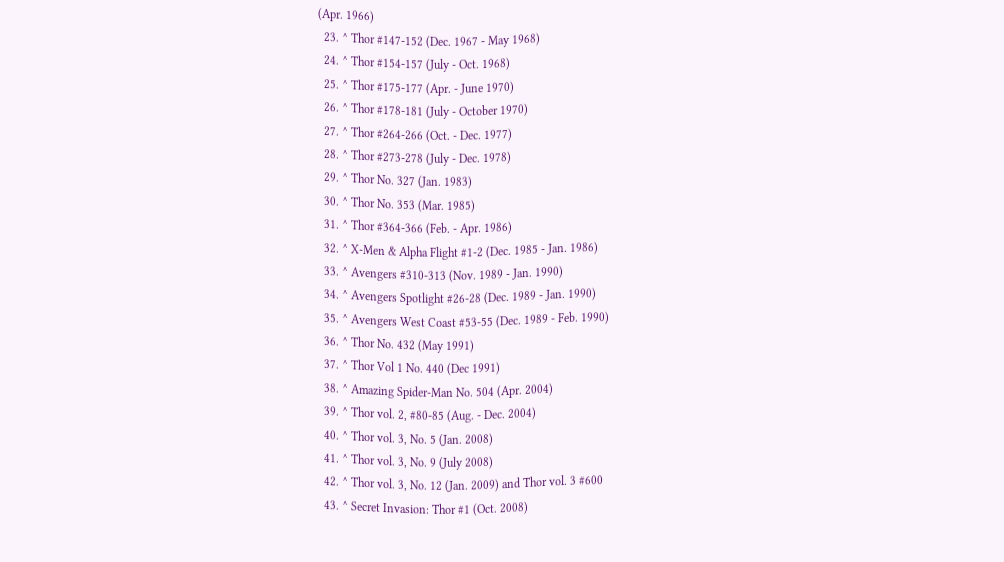(Apr. 1966)
  23. ^ Thor #147-152 (Dec. 1967 - May 1968)
  24. ^ Thor #154-157 (July - Oct. 1968)
  25. ^ Thor #175-177 (Apr. - June 1970)
  26. ^ Thor #178-181 (July - October 1970)
  27. ^ Thor #264-266 (Oct. - Dec. 1977)
  28. ^ Thor #273-278 (July - Dec. 1978)
  29. ^ Thor No. 327 (Jan. 1983)
  30. ^ Thor No. 353 (Mar. 1985)
  31. ^ Thor #364-366 (Feb. - Apr. 1986)
  32. ^ X-Men & Alpha Flight #1-2 (Dec. 1985 - Jan. 1986)
  33. ^ Avengers #310-313 (Nov. 1989 - Jan. 1990)
  34. ^ Avengers Spotlight #26-28 (Dec. 1989 - Jan. 1990)
  35. ^ Avengers West Coast #53-55 (Dec. 1989 - Feb. 1990)
  36. ^ Thor No. 432 (May 1991)
  37. ^ Thor Vol 1 No. 440 (Dec 1991)
  38. ^ Amazing Spider-Man No. 504 (Apr. 2004)
  39. ^ Thor vol. 2, #80-85 (Aug. - Dec. 2004)
  40. ^ Thor vol. 3, No. 5 (Jan. 2008)
  41. ^ Thor vol. 3, No. 9 (July 2008)
  42. ^ Thor vol. 3, No. 12 (Jan. 2009) and Thor vol. 3 #600
  43. ^ Secret Invasion: Thor #1 (Oct. 2008)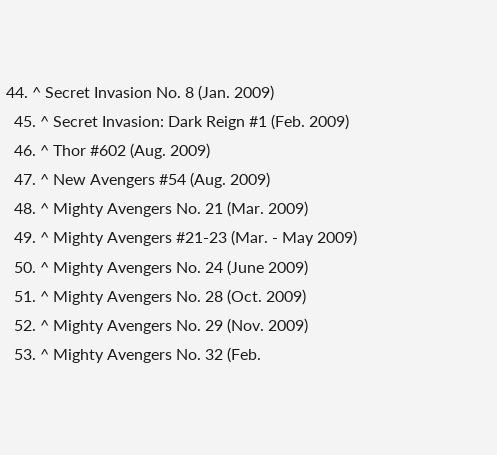44. ^ Secret Invasion No. 8 (Jan. 2009)
  45. ^ Secret Invasion: Dark Reign #1 (Feb. 2009)
  46. ^ Thor #602 (Aug. 2009)
  47. ^ New Avengers #54 (Aug. 2009)
  48. ^ Mighty Avengers No. 21 (Mar. 2009)
  49. ^ Mighty Avengers #21-23 (Mar. - May 2009)
  50. ^ Mighty Avengers No. 24 (June 2009)
  51. ^ Mighty Avengers No. 28 (Oct. 2009)
  52. ^ Mighty Avengers No. 29 (Nov. 2009)
  53. ^ Mighty Avengers No. 32 (Feb.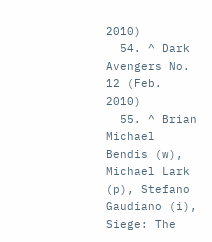2010)
  54. ^ Dark Avengers No. 12 (Feb. 2010)
  55. ^ Brian Michael Bendis (w), Michael Lark (p), Stefano Gaudiano (i), Siege: The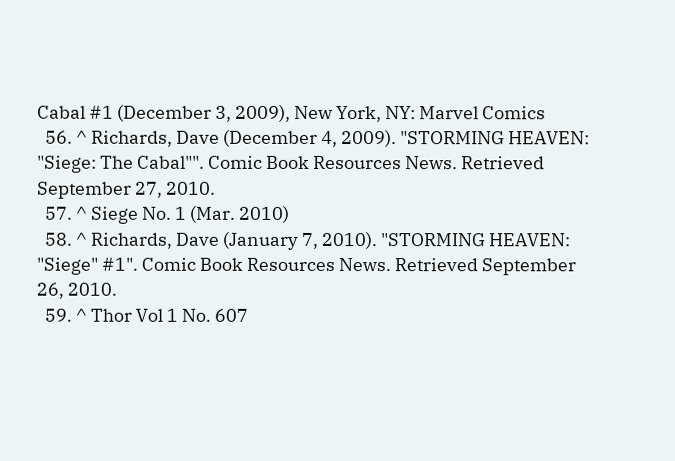Cabal #1 (December 3, 2009), New York, NY: Marvel Comics
  56. ^ Richards, Dave (December 4, 2009). "STORMING HEAVEN: "Siege: The Cabal"". Comic Book Resources News. Retrieved September 27, 2010.
  57. ^ Siege No. 1 (Mar. 2010)
  58. ^ Richards, Dave (January 7, 2010). "STORMING HEAVEN: "Siege" #1". Comic Book Resources News. Retrieved September 26, 2010.
  59. ^ Thor Vol 1 No. 607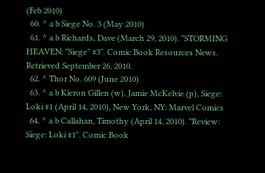(Feb 2010)
  60. ^ a b Siege No. 3 (May 2010)
  61. ^ a b Richards, Dave (March 29, 2010). "STORMING HEAVEN: "Siege" #3". Comic Book Resources News. Retrieved September 26, 2010.
  62. ^ Thor No. 609 (June 2010)
  63. ^ a b Kieron Gillen (w), Jamie McKelvie (p), Siege: Loki #1 (April 14, 2010), New York, NY: Marvel Comics
  64. ^ a b Callahan, Timothy (April 14, 2010). "Review: Siege: Loki #1". Comic Book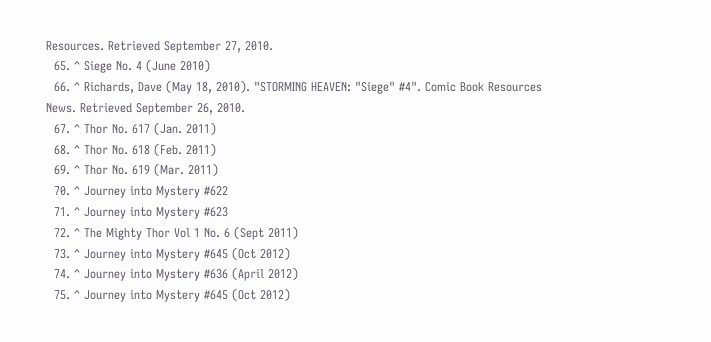Resources. Retrieved September 27, 2010.
  65. ^ Siege No. 4 (June 2010)
  66. ^ Richards, Dave (May 18, 2010). "STORMING HEAVEN: "Siege" #4". Comic Book Resources News. Retrieved September 26, 2010.
  67. ^ Thor No. 617 (Jan. 2011)
  68. ^ Thor No. 618 (Feb. 2011)
  69. ^ Thor No. 619 (Mar. 2011)
  70. ^ Journey into Mystery #622
  71. ^ Journey into Mystery #623
  72. ^ The Mighty Thor Vol 1 No. 6 (Sept 2011)
  73. ^ Journey into Mystery #645 (Oct 2012)
  74. ^ Journey into Mystery #636 (April 2012)
  75. ^ Journey into Mystery #645 (Oct 2012)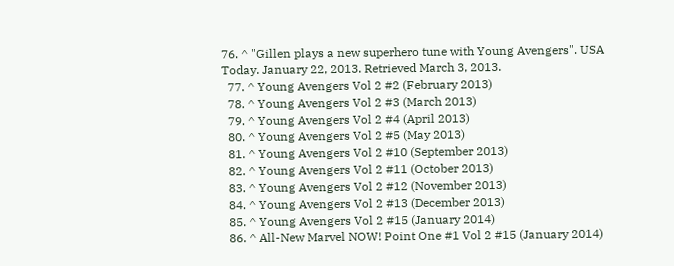76. ^ "Gillen plays a new superhero tune with Young Avengers". USA Today. January 22, 2013. Retrieved March 3, 2013.
  77. ^ Young Avengers Vol 2 #2 (February 2013)
  78. ^ Young Avengers Vol 2 #3 (March 2013)
  79. ^ Young Avengers Vol 2 #4 (April 2013)
  80. ^ Young Avengers Vol 2 #5 (May 2013)
  81. ^ Young Avengers Vol 2 #10 (September 2013)
  82. ^ Young Avengers Vol 2 #11 (October 2013)
  83. ^ Young Avengers Vol 2 #12 (November 2013)
  84. ^ Young Avengers Vol 2 #13 (December 2013)
  85. ^ Young Avengers Vol 2 #15 (January 2014)
  86. ^ All-New Marvel NOW! Point One #1 Vol 2 #15 (January 2014)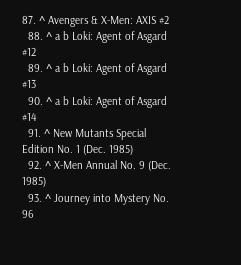87. ^ Avengers & X-Men: AXIS #2
  88. ^ a b Loki: Agent of Asgard #12
  89. ^ a b Loki: Agent of Asgard #13
  90. ^ a b Loki: Agent of Asgard #14
  91. ^ New Mutants Special Edition No. 1 (Dec. 1985)
  92. ^ X-Men Annual No. 9 (Dec. 1985)
  93. ^ Journey into Mystery No. 96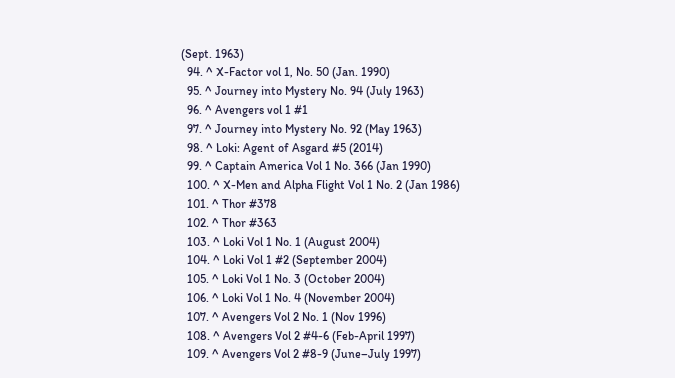(Sept. 1963)
  94. ^ X-Factor vol 1, No. 50 (Jan. 1990)
  95. ^ Journey into Mystery No. 94 (July 1963)
  96. ^ Avengers vol 1 #1
  97. ^ Journey into Mystery No. 92 (May 1963)
  98. ^ Loki: Agent of Asgard #5 (2014)
  99. ^ Captain America Vol 1 No. 366 (Jan 1990)
  100. ^ X-Men and Alpha Flight Vol 1 No. 2 (Jan 1986)
  101. ^ Thor #378
  102. ^ Thor #363
  103. ^ Loki Vol 1 No. 1 (August 2004)
  104. ^ Loki Vol 1 #2 (September 2004)
  105. ^ Loki Vol 1 No. 3 (October 2004)
  106. ^ Loki Vol 1 No. 4 (November 2004)
  107. ^ Avengers Vol 2 No. 1 (Nov 1996)
  108. ^ Avengers Vol 2 #4-6 (Feb-April 1997)
  109. ^ Avengers Vol 2 #8-9 (June–July 1997)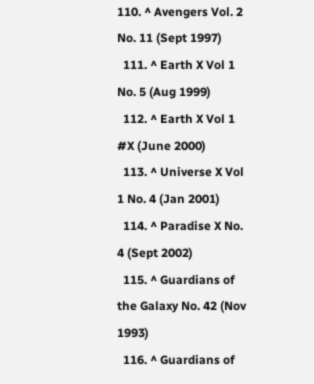110. ^ Avengers Vol. 2 No. 11 (Sept 1997)
  111. ^ Earth X Vol 1 No. 5 (Aug 1999)
  112. ^ Earth X Vol 1 #X (June 2000)
  113. ^ Universe X Vol 1 No. 4 (Jan 2001)
  114. ^ Paradise X No. 4 (Sept 2002)
  115. ^ Guardians of the Galaxy No. 42 (Nov 1993)
  116. ^ Guardians of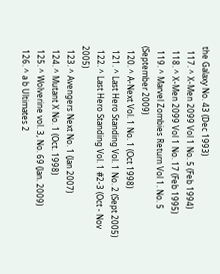the Galaxy No. 43 (Dec 1993)
  117. ^ X-Men 2099 Vol 1 No. 5 (Feb 1994)
  118. ^ X-Men 2099 Vol 1 No. 17 (Feb 1995)
  119. ^ Marvel Zombies Return Vol 1. No. 5 (September 2009)
  120. ^ A-Next Vol. 1 No. 1 (Oct 1998)
  121. ^ Last Hero Standing Vol. 1 No. 2 (Sept 2005)
  122. ^ Last Hero Standing Vol. 1 #2-3 (Oct - Nov 2005)
  123. ^ Avengers Next No. 1 (Jan 2007)
  124. ^ Mutant X No. 1 (Oct. 1998)
  125. ^ Wolverine vol. 3, No. 69 (Jan. 2009)
  126. ^ a b Ultimates 2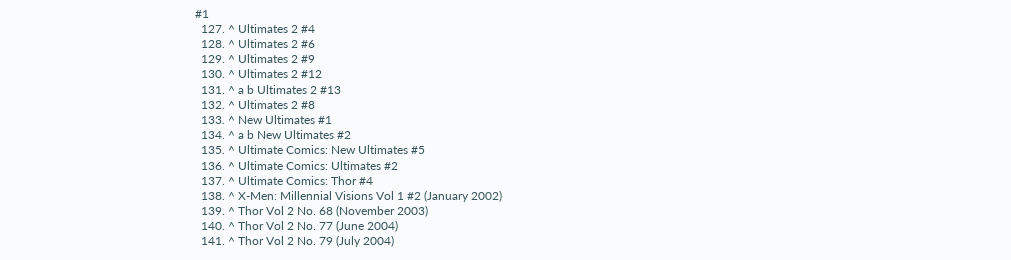#1
  127. ^ Ultimates 2 #4
  128. ^ Ultimates 2 #6
  129. ^ Ultimates 2 #9
  130. ^ Ultimates 2 #12
  131. ^ a b Ultimates 2 #13
  132. ^ Ultimates 2 #8
  133. ^ New Ultimates #1
  134. ^ a b New Ultimates #2
  135. ^ Ultimate Comics: New Ultimates #5
  136. ^ Ultimate Comics: Ultimates #2
  137. ^ Ultimate Comics: Thor #4
  138. ^ X-Men: Millennial Visions Vol 1 #2 (January 2002)
  139. ^ Thor Vol 2 No. 68 (November 2003)
  140. ^ Thor Vol 2 No. 77 (June 2004)
  141. ^ Thor Vol 2 No. 79 (July 2004)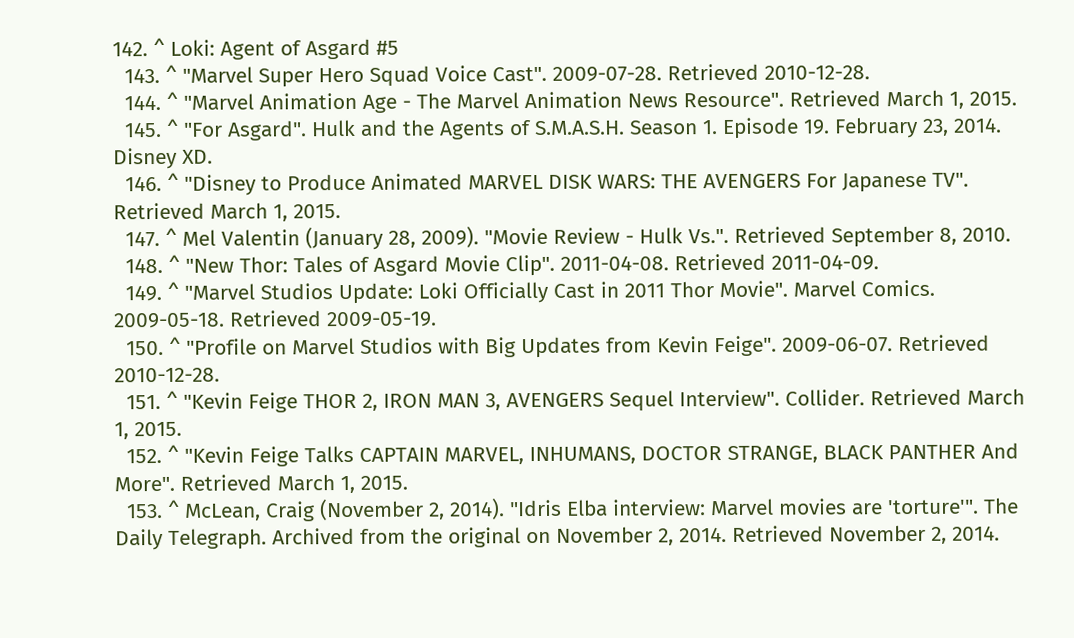142. ^ Loki: Agent of Asgard #5
  143. ^ "Marvel Super Hero Squad Voice Cast". 2009-07-28. Retrieved 2010-12-28.
  144. ^ "Marvel Animation Age - The Marvel Animation News Resource". Retrieved March 1, 2015.
  145. ^ "For Asgard". Hulk and the Agents of S.M.A.S.H. Season 1. Episode 19. February 23, 2014. Disney XD.
  146. ^ "Disney to Produce Animated MARVEL DISK WARS: THE AVENGERS For Japanese TV". Retrieved March 1, 2015.
  147. ^ Mel Valentin (January 28, 2009). "Movie Review - Hulk Vs.". Retrieved September 8, 2010.
  148. ^ "New Thor: Tales of Asgard Movie Clip". 2011-04-08. Retrieved 2011-04-09.
  149. ^ "Marvel Studios Update: Loki Officially Cast in 2011 Thor Movie". Marvel Comics. 2009-05-18. Retrieved 2009-05-19.
  150. ^ "Profile on Marvel Studios with Big Updates from Kevin Feige". 2009-06-07. Retrieved 2010-12-28.
  151. ^ "Kevin Feige THOR 2, IRON MAN 3, AVENGERS Sequel Interview". Collider. Retrieved March 1, 2015.
  152. ^ "Kevin Feige Talks CAPTAIN MARVEL, INHUMANS, DOCTOR STRANGE, BLACK PANTHER And More". Retrieved March 1, 2015.
  153. ^ McLean, Craig (November 2, 2014). "Idris Elba interview: Marvel movies are 'torture'". The Daily Telegraph. Archived from the original on November 2, 2014. Retrieved November 2, 2014.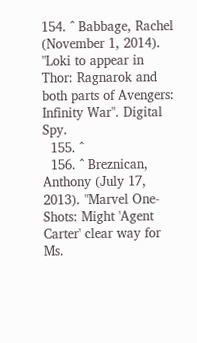154. ^ Babbage, Rachel (November 1, 2014). "Loki to appear in Thor: Ragnarok and both parts of Avengers: Infinity War". Digital Spy.
  155. ^
  156. ^ Breznican, Anthony (July 17, 2013). "Marvel One-Shots: Might 'Agent Carter' clear way for Ms.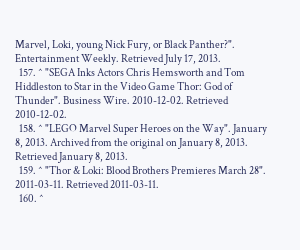Marvel, Loki, young Nick Fury, or Black Panther?". Entertainment Weekly. Retrieved July 17, 2013.
  157. ^ "SEGA Inks Actors Chris Hemsworth and Tom Hiddleston to Star in the Video Game Thor: God of Thunder". Business Wire. 2010-12-02. Retrieved 2010-12-02.
  158. ^ "LEGO Marvel Super Heroes on the Way". January 8, 2013. Archived from the original on January 8, 2013. Retrieved January 8, 2013.
  159. ^ "Thor & Loki: Blood Brothers Premieres March 28". 2011-03-11. Retrieved 2011-03-11.
  160. ^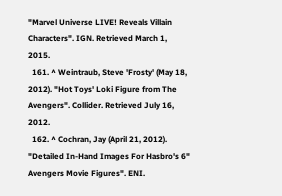"Marvel Universe LIVE! Reveals Villain Characters". IGN. Retrieved March 1, 2015.
  161. ^ Weintraub, Steve 'Frosty' (May 18, 2012). "Hot Toys' Loki Figure from The Avengers". Collider. Retrieved July 16, 2012.
  162. ^ Cochran, Jay (April 21, 2012). "Detailed In-Hand Images For Hasbro's 6" Avengers Movie Figures". ENI.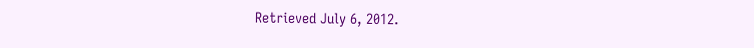Retrieved July 6, 2012.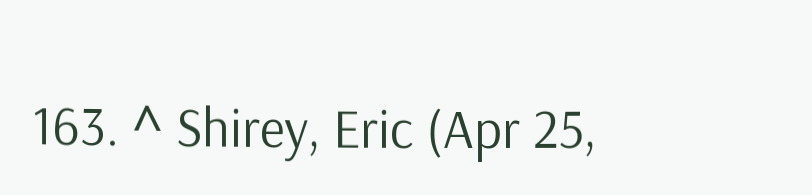163. ^ Shirey, Eric (Apr 25,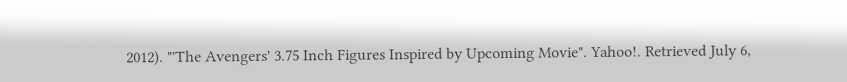2012). "'The Avengers' 3.75 Inch Figures Inspired by Upcoming Movie". Yahoo!. Retrieved July 6,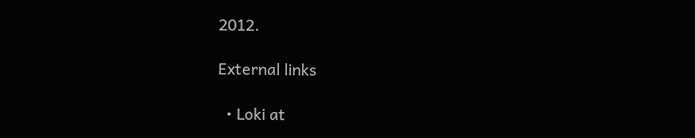2012.

External links

  • Loki at